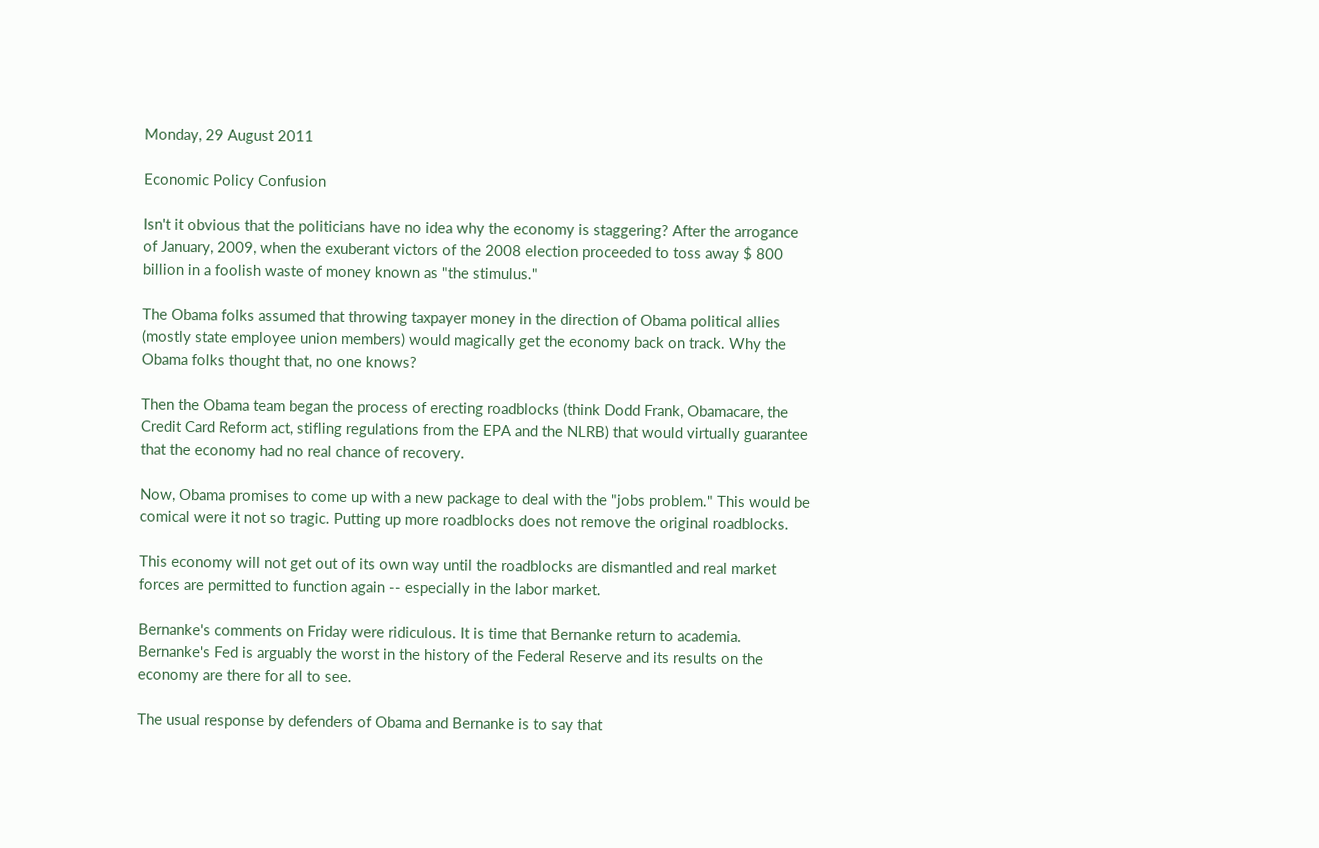Monday, 29 August 2011

Economic Policy Confusion

Isn't it obvious that the politicians have no idea why the economy is staggering? After the arrogance of January, 2009, when the exuberant victors of the 2008 election proceeded to toss away $ 800 billion in a foolish waste of money known as "the stimulus."

The Obama folks assumed that throwing taxpayer money in the direction of Obama political allies (mostly state employee union members) would magically get the economy back on track. Why the Obama folks thought that, no one knows?

Then the Obama team began the process of erecting roadblocks (think Dodd Frank, Obamacare, the Credit Card Reform act, stifling regulations from the EPA and the NLRB) that would virtually guarantee that the economy had no real chance of recovery.

Now, Obama promises to come up with a new package to deal with the "jobs problem." This would be comical were it not so tragic. Putting up more roadblocks does not remove the original roadblocks.

This economy will not get out of its own way until the roadblocks are dismantled and real market forces are permitted to function again -- especially in the labor market.

Bernanke's comments on Friday were ridiculous. It is time that Bernanke return to academia. Bernanke's Fed is arguably the worst in the history of the Federal Reserve and its results on the economy are there for all to see.

The usual response by defenders of Obama and Bernanke is to say that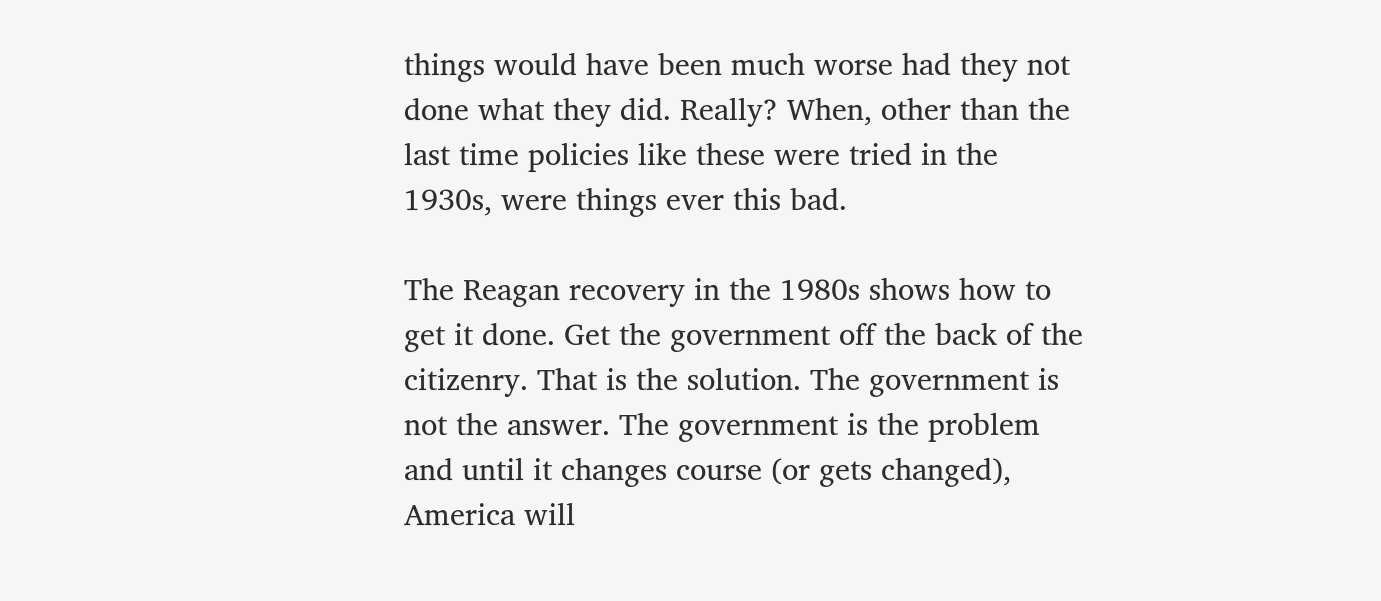things would have been much worse had they not done what they did. Really? When, other than the last time policies like these were tried in the 1930s, were things ever this bad.

The Reagan recovery in the 1980s shows how to get it done. Get the government off the back of the citizenry. That is the solution. The government is not the answer. The government is the problem and until it changes course (or gets changed), America will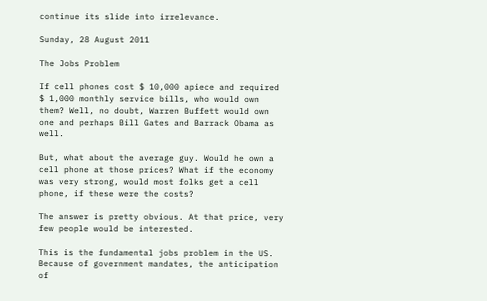continue its slide into irrelevance.

Sunday, 28 August 2011

The Jobs Problem

If cell phones cost $ 10,000 apiece and required $ 1,000 monthly service bills, who would own them? Well, no doubt, Warren Buffett would own one and perhaps Bill Gates and Barrack Obama as well.

But, what about the average guy. Would he own a cell phone at those prices? What if the economy was very strong, would most folks get a cell phone, if these were the costs?

The answer is pretty obvious. At that price, very few people would be interested.

This is the fundamental jobs problem in the US. Because of government mandates, the anticipation of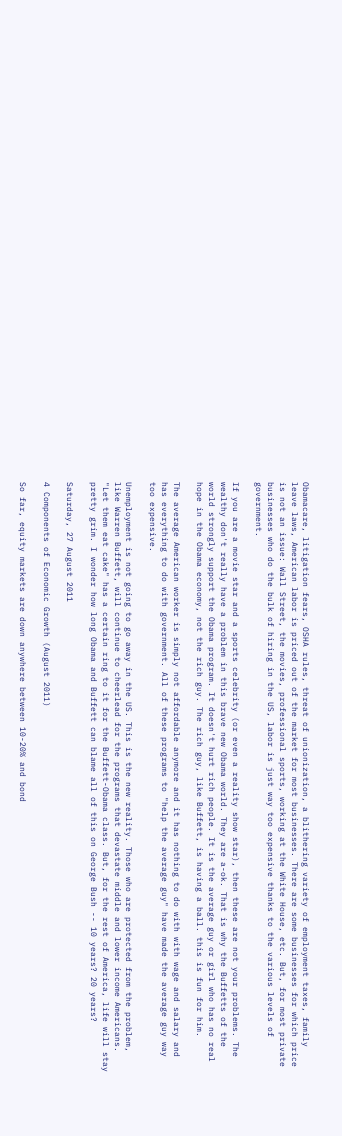Obamacare, litigation fears, OSHA rules, threat of unionization, a blithering variety of employment taxes, family leave laws, American labor is priced out of the market for most businesses. There are some businesses for which price is not an issue: Wall Street, the movies, professional sports, working at the White House, etc. But, for most private businesses who do the bulk of hiring in the US, labor is just way too expensive thanks to the various levels of government.

If you are a movie star and a sports celebrity (or even a reality show star), then these are not your problems. The wealthy don't really have a problem in this brave new Obama world. They are a-ok. That is why the Buffetts of the world strongly support the Obama program. It doesn't hurt rich people. It is the average guy or girl who has no real hope in the Obama economy, not the rich guy. The rich guy, like Buffett, is having a ball. this is fun for him.

The average American worker is simply not affordable anymore and it has nothing to do with with wage and salary and has everything to do with government. All of these programs to "help the average guy" have made the average guy way too expensive.

Unemployment is not going to go away in the US. This is the new reality. Those who are protected from the problem, like Warren Buffett, will continue to cheerlead for the programs that devastate middle and lower income Americans. "Let them eat cake" has a certain ring to it for the Buffett-Obama class. But, for the rest of America, life will stay pretty grim. I wonder how long Obama and Buffett can blame all of this on George Bush -- 10 years? 20 years?

Saturday, 27 August 2011

4 Components of Economic Growth (August 2011)

So far, equity markets are down anywhere between 10-20% and bond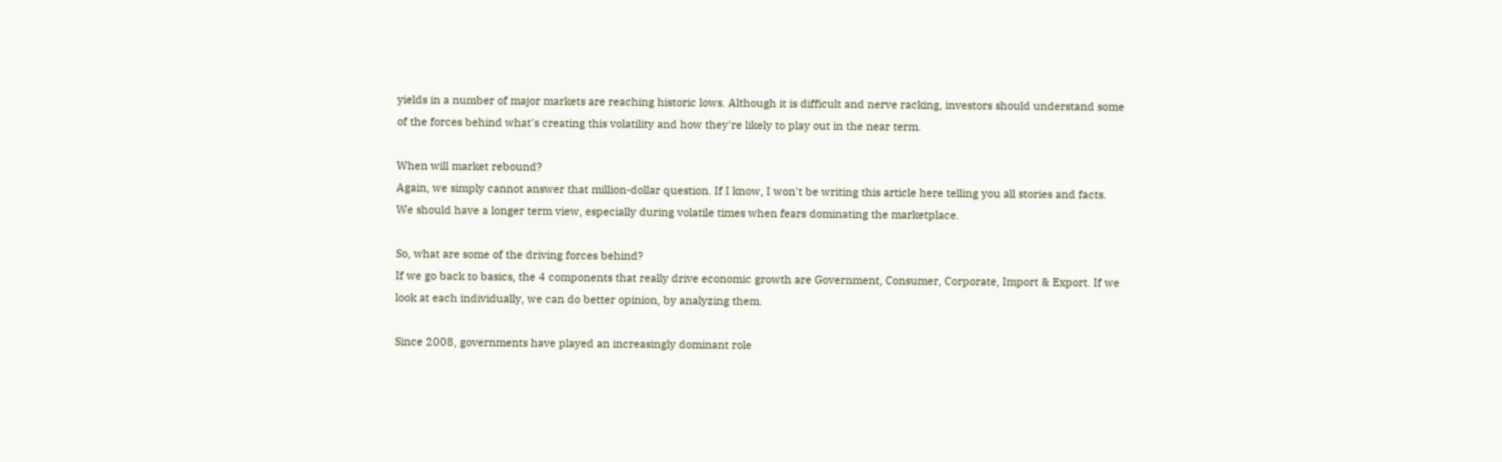yields in a number of major markets are reaching historic lows. Although it is difficult and nerve racking, investors should understand some of the forces behind what's creating this volatility and how they're likely to play out in the near term.

When will market rebound?
Again, we simply cannot answer that million-dollar question. If I know, I won't be writing this article here telling you all stories and facts. We should have a longer term view, especially during volatile times when fears dominating the marketplace.

So, what are some of the driving forces behind?
If we go back to basics, the 4 components that really drive economic growth are Government, Consumer, Corporate, Import & Export. If we look at each individually, we can do better opinion, by analyzing them.

Since 2008, governments have played an increasingly dominant role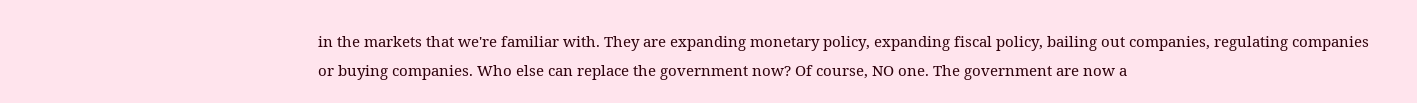in the markets that we're familiar with. They are expanding monetary policy, expanding fiscal policy, bailing out companies, regulating companies or buying companies. Who else can replace the government now? Of course, NO one. The government are now a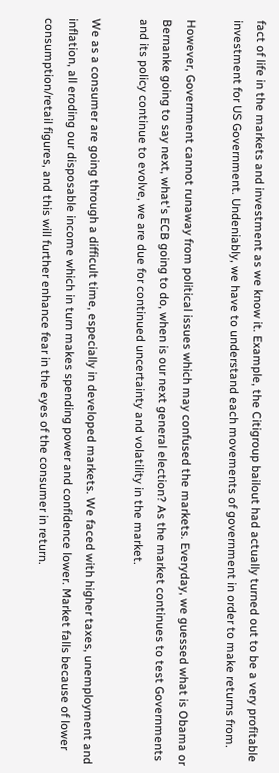fact of life in the markets and investment as we know it. Example, the Citigroup bailout had actually turned out to be a very profitable investment for US Government. Undeniably, we have to understand each movements of government in order to make returns from.

However, Government cannot runaway from political issues which may confused the markets. Everyday, we guessed what is Obama or Bernanke going to say next, what's ECB going to do, when is our next general election? As the market continues to test Governments and its policy continue to evolve, we are due for continued uncertainty and volatility in the market.

We as a consumer are going through a difficult time, especially in developed markets. We faced with higher taxes, unemployment and inflation, all eroding our disposable income which in turn makes spending power and confidence lower. Market falls because of lower consumption/retail figures, and this will further enhance fear in the eyes of the consumer in return.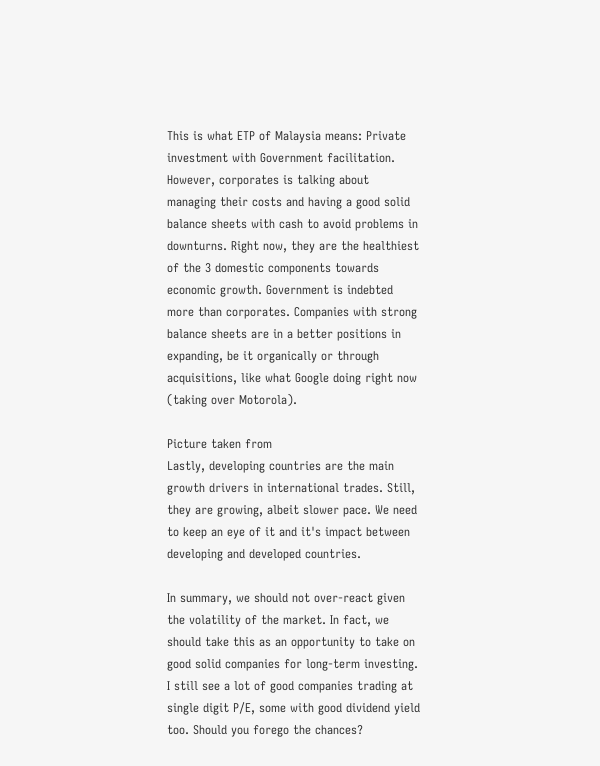This is what ETP of Malaysia means: Private investment with Government facilitation. However, corporates is talking about managing their costs and having a good solid balance sheets with cash to avoid problems in downturns. Right now, they are the healthiest of the 3 domestic components towards economic growth. Government is indebted more than corporates. Companies with strong balance sheets are in a better positions in expanding, be it organically or through acquisitions, like what Google doing right now (taking over Motorola).

Picture taken from
Lastly, developing countries are the main growth drivers in international trades. Still, they are growing, albeit slower pace. We need to keep an eye of it and it's impact between developing and developed countries.

In summary, we should not over-react given the volatility of the market. In fact, we should take this as an opportunity to take on good solid companies for long-term investing. I still see a lot of good companies trading at single digit P/E, some with good dividend yield too. Should you forego the chances?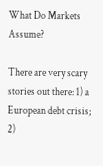What Do Markets Assume?

There are very scary stories out there: 1) a European debt crisis; 2)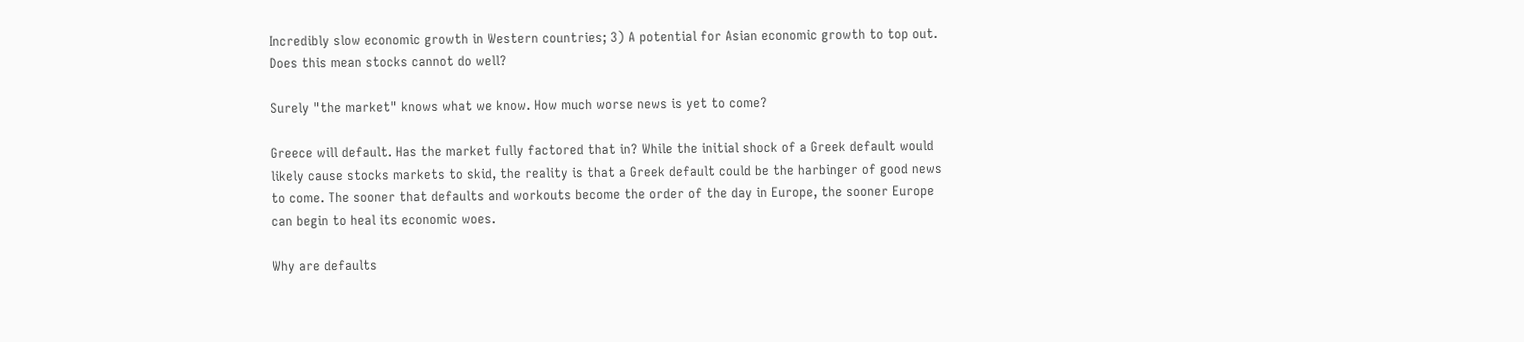Incredibly slow economic growth in Western countries; 3) A potential for Asian economic growth to top out. Does this mean stocks cannot do well?

Surely "the market" knows what we know. How much worse news is yet to come?

Greece will default. Has the market fully factored that in? While the initial shock of a Greek default would likely cause stocks markets to skid, the reality is that a Greek default could be the harbinger of good news to come. The sooner that defaults and workouts become the order of the day in Europe, the sooner Europe can begin to heal its economic woes.

Why are defaults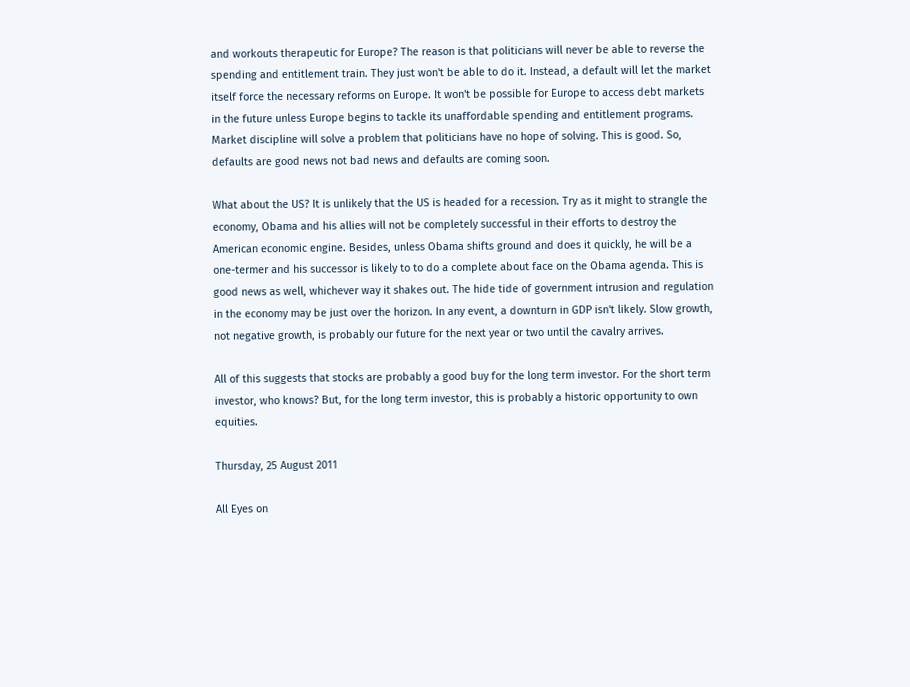and workouts therapeutic for Europe? The reason is that politicians will never be able to reverse the spending and entitlement train. They just won't be able to do it. Instead, a default will let the market itself force the necessary reforms on Europe. It won't be possible for Europe to access debt markets in the future unless Europe begins to tackle its unaffordable spending and entitlement programs. Market discipline will solve a problem that politicians have no hope of solving. This is good. So, defaults are good news not bad news and defaults are coming soon.

What about the US? It is unlikely that the US is headed for a recession. Try as it might to strangle the economy, Obama and his allies will not be completely successful in their efforts to destroy the American economic engine. Besides, unless Obama shifts ground and does it quickly, he will be a one-termer and his successor is likely to to do a complete about face on the Obama agenda. This is good news as well, whichever way it shakes out. The hide tide of government intrusion and regulation in the economy may be just over the horizon. In any event, a downturn in GDP isn't likely. Slow growth, not negative growth, is probably our future for the next year or two until the cavalry arrives.

All of this suggests that stocks are probably a good buy for the long term investor. For the short term investor, who knows? But, for the long term investor, this is probably a historic opportunity to own equities.

Thursday, 25 August 2011

All Eyes on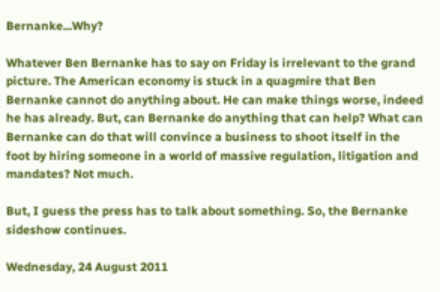Bernanke...Why?

Whatever Ben Bernanke has to say on Friday is irrelevant to the grand picture. The American economy is stuck in a quagmire that Ben Bernanke cannot do anything about. He can make things worse, indeed he has already. But, can Bernanke do anything that can help? What can Bernanke can do that will convince a business to shoot itself in the foot by hiring someone in a world of massive regulation, litigation and mandates? Not much.

But, I guess the press has to talk about something. So, the Bernanke sideshow continues.

Wednesday, 24 August 2011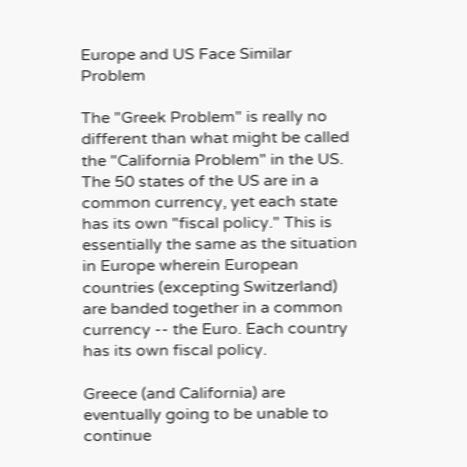Europe and US Face Similar Problem

The "Greek Problem" is really no different than what might be called the "California Problem" in the US. The 50 states of the US are in a common currency, yet each state has its own "fiscal policy." This is essentially the same as the situation in Europe wherein European countries (excepting Switzerland) are banded together in a common currency -- the Euro. Each country has its own fiscal policy.

Greece (and California) are eventually going to be unable to continue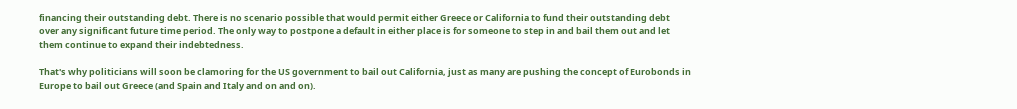financing their outstanding debt. There is no scenario possible that would permit either Greece or California to fund their outstanding debt over any significant future time period. The only way to postpone a default in either place is for someone to step in and bail them out and let them continue to expand their indebtedness.

That's why politicians will soon be clamoring for the US government to bail out California, just as many are pushing the concept of Eurobonds in Europe to bail out Greece (and Spain and Italy and on and on).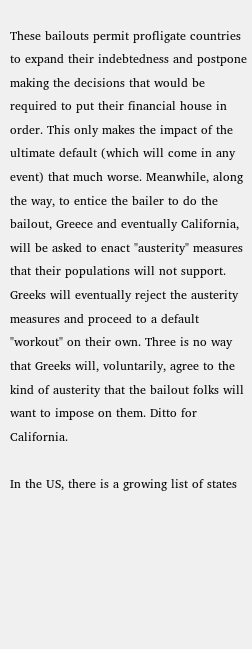These bailouts permit profligate countries to expand their indebtedness and postpone making the decisions that would be required to put their financial house in order. This only makes the impact of the ultimate default (which will come in any event) that much worse. Meanwhile, along the way, to entice the bailer to do the bailout, Greece and eventually California, will be asked to enact "austerity" measures that their populations will not support. Greeks will eventually reject the austerity measures and proceed to a default "workout" on their own. Three is no way that Greeks will, voluntarily, agree to the kind of austerity that the bailout folks will want to impose on them. Ditto for California.

In the US, there is a growing list of states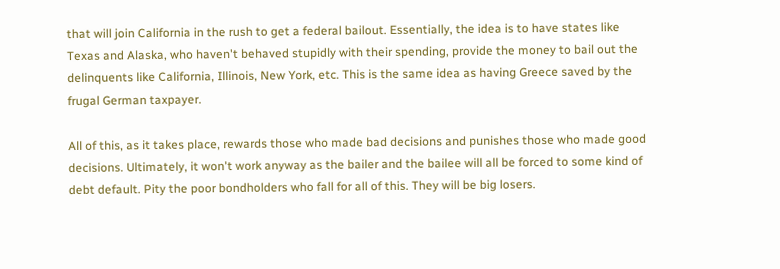that will join California in the rush to get a federal bailout. Essentially, the idea is to have states like Texas and Alaska, who haven't behaved stupidly with their spending, provide the money to bail out the delinquents like California, Illinois, New York, etc. This is the same idea as having Greece saved by the frugal German taxpayer.

All of this, as it takes place, rewards those who made bad decisions and punishes those who made good decisions. Ultimately, it won't work anyway as the bailer and the bailee will all be forced to some kind of debt default. Pity the poor bondholders who fall for all of this. They will be big losers.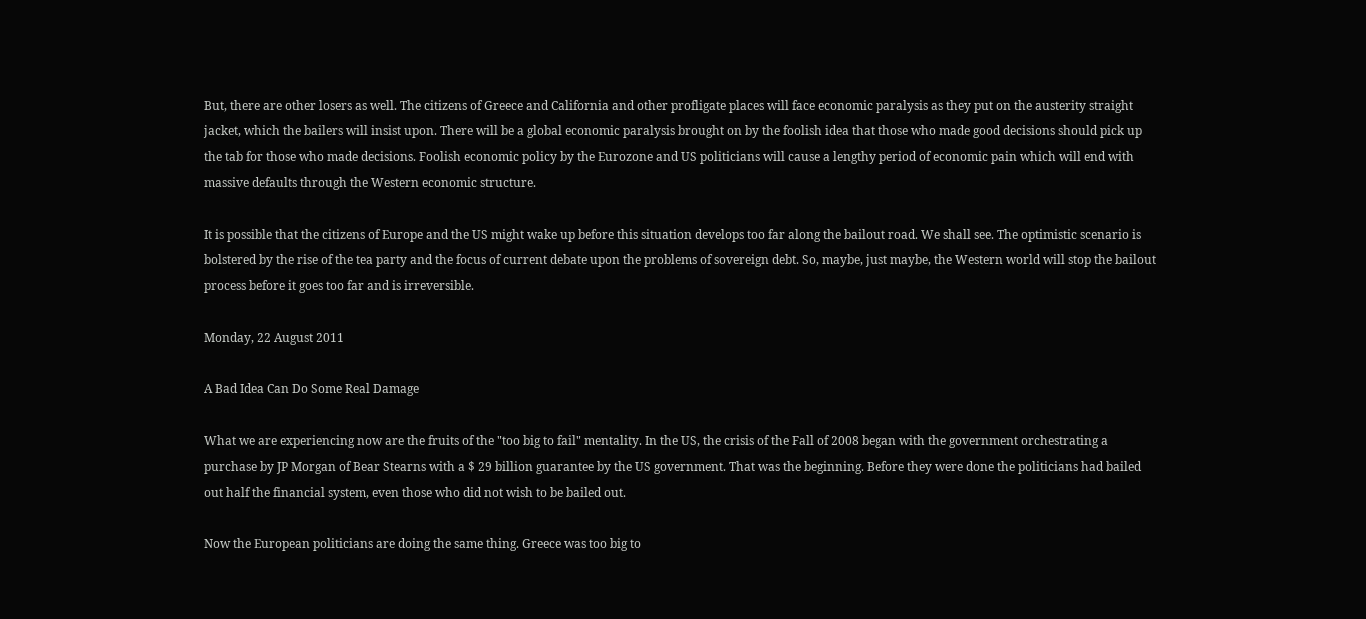But, there are other losers as well. The citizens of Greece and California and other profligate places will face economic paralysis as they put on the austerity straight jacket, which the bailers will insist upon. There will be a global economic paralysis brought on by the foolish idea that those who made good decisions should pick up the tab for those who made decisions. Foolish economic policy by the Eurozone and US politicians will cause a lengthy period of economic pain which will end with massive defaults through the Western economic structure.

It is possible that the citizens of Europe and the US might wake up before this situation develops too far along the bailout road. We shall see. The optimistic scenario is bolstered by the rise of the tea party and the focus of current debate upon the problems of sovereign debt. So, maybe, just maybe, the Western world will stop the bailout process before it goes too far and is irreversible.

Monday, 22 August 2011

A Bad Idea Can Do Some Real Damage

What we are experiencing now are the fruits of the "too big to fail" mentality. In the US, the crisis of the Fall of 2008 began with the government orchestrating a purchase by JP Morgan of Bear Stearns with a $ 29 billion guarantee by the US government. That was the beginning. Before they were done the politicians had bailed out half the financial system, even those who did not wish to be bailed out.

Now the European politicians are doing the same thing. Greece was too big to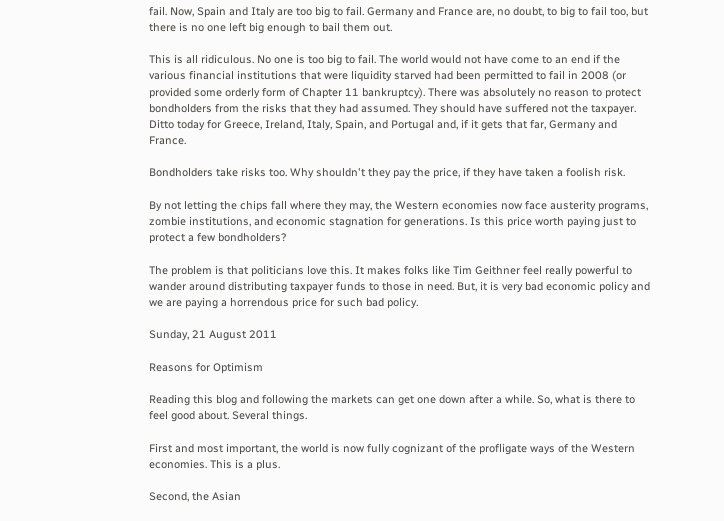fail. Now, Spain and Italy are too big to fail. Germany and France are, no doubt, to big to fail too, but there is no one left big enough to bail them out.

This is all ridiculous. No one is too big to fail. The world would not have come to an end if the various financial institutions that were liquidity starved had been permitted to fail in 2008 (or provided some orderly form of Chapter 11 bankruptcy). There was absolutely no reason to protect bondholders from the risks that they had assumed. They should have suffered not the taxpayer. Ditto today for Greece, Ireland, Italy, Spain, and Portugal and, if it gets that far, Germany and France.

Bondholders take risks too. Why shouldn't they pay the price, if they have taken a foolish risk.

By not letting the chips fall where they may, the Western economies now face austerity programs, zombie institutions, and economic stagnation for generations. Is this price worth paying just to protect a few bondholders?

The problem is that politicians love this. It makes folks like Tim Geithner feel really powerful to wander around distributing taxpayer funds to those in need. But, it is very bad economic policy and we are paying a horrendous price for such bad policy.

Sunday, 21 August 2011

Reasons for Optimism

Reading this blog and following the markets can get one down after a while. So, what is there to feel good about. Several things.

First and most important, the world is now fully cognizant of the profligate ways of the Western economies. This is a plus.

Second, the Asian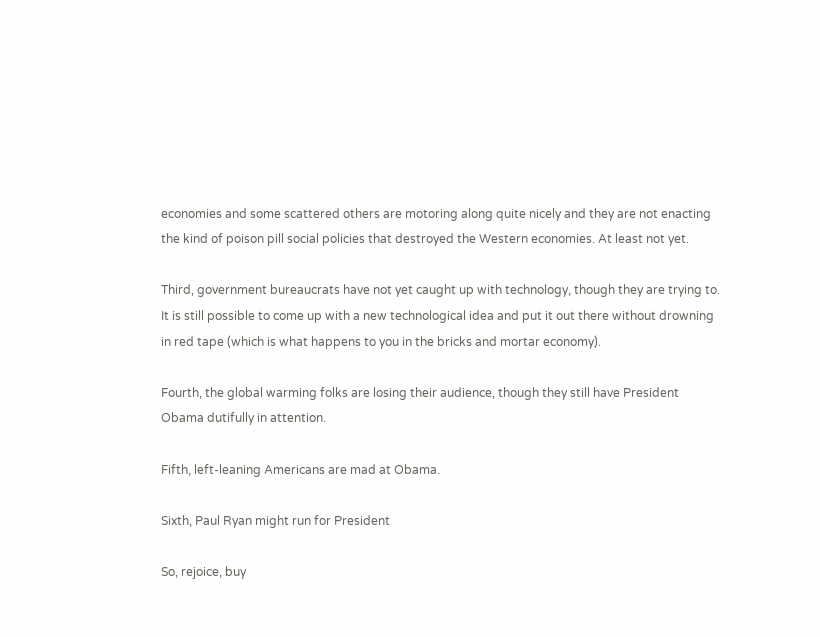economies and some scattered others are motoring along quite nicely and they are not enacting the kind of poison pill social policies that destroyed the Western economies. At least not yet.

Third, government bureaucrats have not yet caught up with technology, though they are trying to. It is still possible to come up with a new technological idea and put it out there without drowning in red tape (which is what happens to you in the bricks and mortar economy).

Fourth, the global warming folks are losing their audience, though they still have President Obama dutifully in attention.

Fifth, left-leaning Americans are mad at Obama.

Sixth, Paul Ryan might run for President

So, rejoice, buy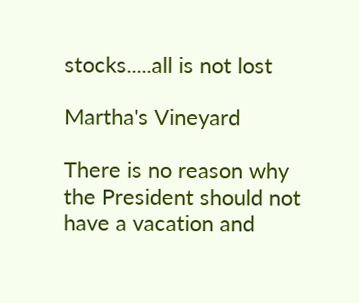stocks.....all is not lost

Martha's Vineyard

There is no reason why the President should not have a vacation and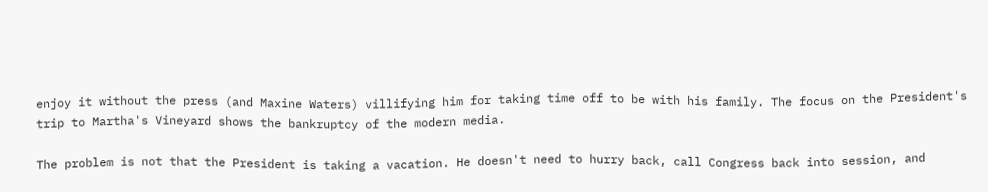enjoy it without the press (and Maxine Waters) villifying him for taking time off to be with his family. The focus on the President's trip to Martha's Vineyard shows the bankruptcy of the modern media.

The problem is not that the President is taking a vacation. He doesn't need to hurry back, call Congress back into session, and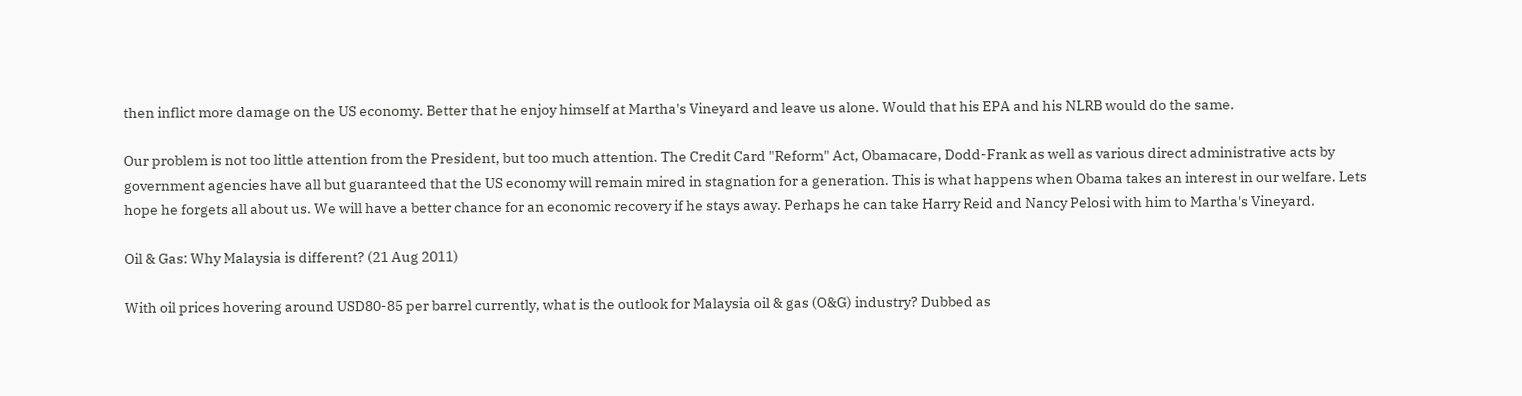then inflict more damage on the US economy. Better that he enjoy himself at Martha's Vineyard and leave us alone. Would that his EPA and his NLRB would do the same.

Our problem is not too little attention from the President, but too much attention. The Credit Card "Reform" Act, Obamacare, Dodd-Frank as well as various direct administrative acts by government agencies have all but guaranteed that the US economy will remain mired in stagnation for a generation. This is what happens when Obama takes an interest in our welfare. Lets hope he forgets all about us. We will have a better chance for an economic recovery if he stays away. Perhaps he can take Harry Reid and Nancy Pelosi with him to Martha's Vineyard.

Oil & Gas: Why Malaysia is different? (21 Aug 2011)

With oil prices hovering around USD80-85 per barrel currently, what is the outlook for Malaysia oil & gas (O&G) industry? Dubbed as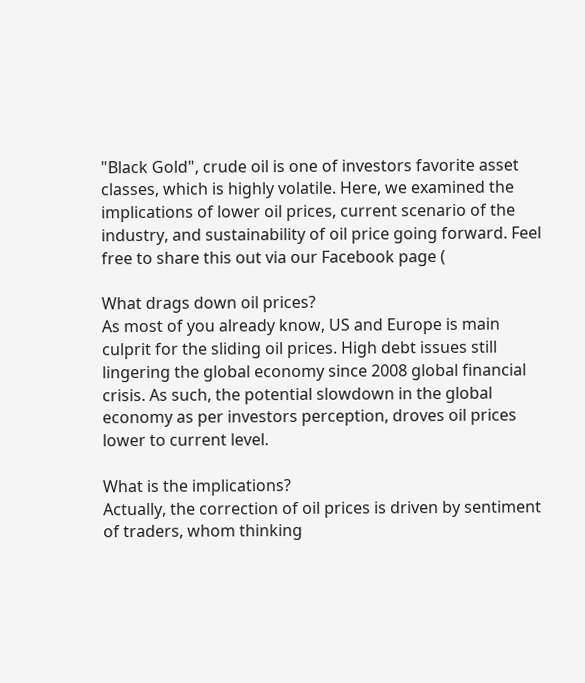"Black Gold", crude oil is one of investors favorite asset classes, which is highly volatile. Here, we examined the implications of lower oil prices, current scenario of the industry, and sustainability of oil price going forward. Feel free to share this out via our Facebook page (

What drags down oil prices?
As most of you already know, US and Europe is main culprit for the sliding oil prices. High debt issues still lingering the global economy since 2008 global financial crisis. As such, the potential slowdown in the global economy as per investors perception, droves oil prices lower to current level.

What is the implications?
Actually, the correction of oil prices is driven by sentiment of traders, whom thinking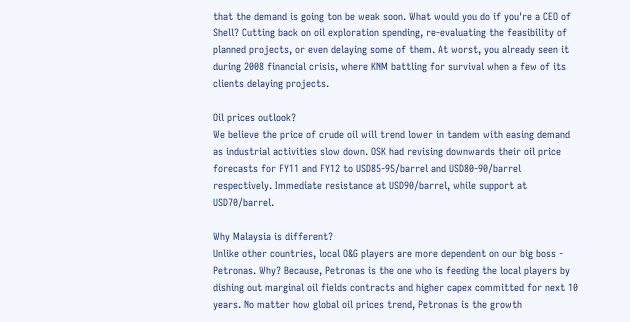that the demand is going ton be weak soon. What would you do if you're a CEO of Shell? Cutting back on oil exploration spending, re-evaluating the feasibility of planned projects, or even delaying some of them. At worst, you already seen it during 2008 financial crisis, where KNM battling for survival when a few of its clients delaying projects.

Oil prices outlook?
We believe the price of crude oil will trend lower in tandem with easing demand as industrial activities slow down. OSK had revising downwards their oil price forecasts for FY11 and FY12 to USD85-95/barrel and USD80-90/barrel respectively. Immediate resistance at USD90/barrel, while support at USD70/barrel.

Why Malaysia is different?
Unlike other countries, local O&G players are more dependent on our big boss - Petronas. Why? Because, Petronas is the one who is feeding the local players by dishing out marginal oil fields contracts and higher capex committed for next 10 years. No matter how global oil prices trend, Petronas is the growth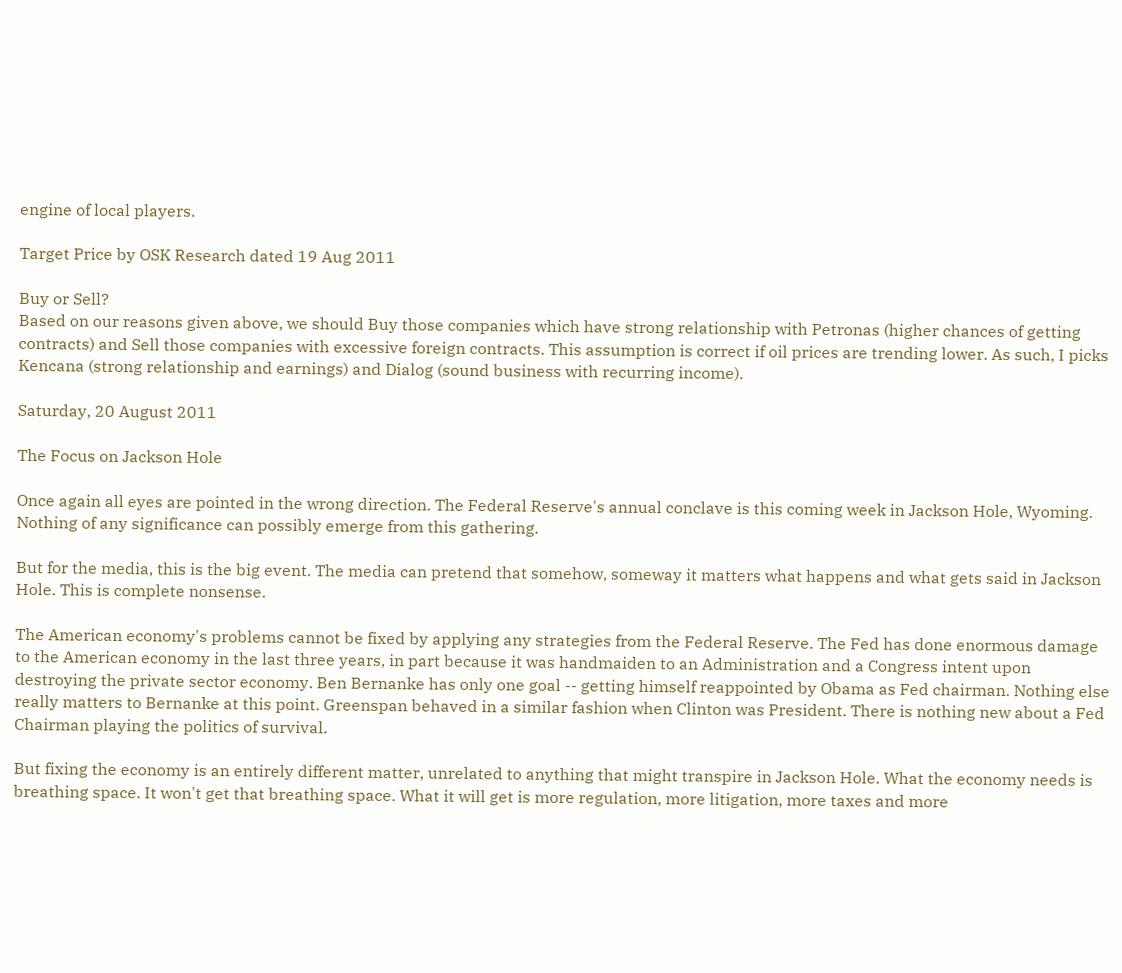engine of local players.

Target Price by OSK Research dated 19 Aug 2011

Buy or Sell?
Based on our reasons given above, we should Buy those companies which have strong relationship with Petronas (higher chances of getting contracts) and Sell those companies with excessive foreign contracts. This assumption is correct if oil prices are trending lower. As such, I picks Kencana (strong relationship and earnings) and Dialog (sound business with recurring income).

Saturday, 20 August 2011

The Focus on Jackson Hole

Once again all eyes are pointed in the wrong direction. The Federal Reserve's annual conclave is this coming week in Jackson Hole, Wyoming. Nothing of any significance can possibly emerge from this gathering.

But for the media, this is the big event. The media can pretend that somehow, someway it matters what happens and what gets said in Jackson Hole. This is complete nonsense.

The American economy's problems cannot be fixed by applying any strategies from the Federal Reserve. The Fed has done enormous damage to the American economy in the last three years, in part because it was handmaiden to an Administration and a Congress intent upon destroying the private sector economy. Ben Bernanke has only one goal -- getting himself reappointed by Obama as Fed chairman. Nothing else really matters to Bernanke at this point. Greenspan behaved in a similar fashion when Clinton was President. There is nothing new about a Fed Chairman playing the politics of survival.

But fixing the economy is an entirely different matter, unrelated to anything that might transpire in Jackson Hole. What the economy needs is breathing space. It won't get that breathing space. What it will get is more regulation, more litigation, more taxes and more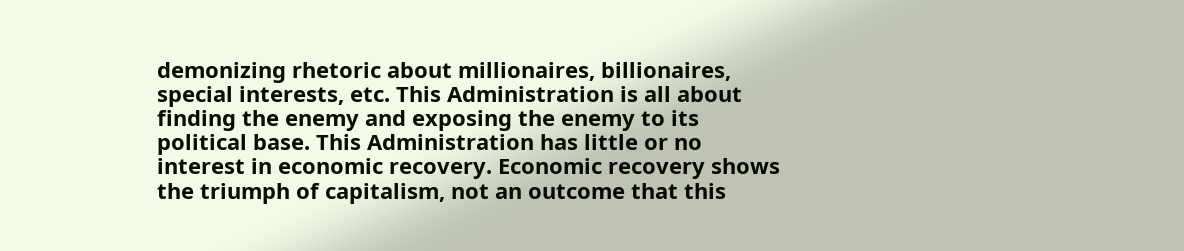demonizing rhetoric about millionaires, billionaires, special interests, etc. This Administration is all about finding the enemy and exposing the enemy to its political base. This Administration has little or no interest in economic recovery. Economic recovery shows the triumph of capitalism, not an outcome that this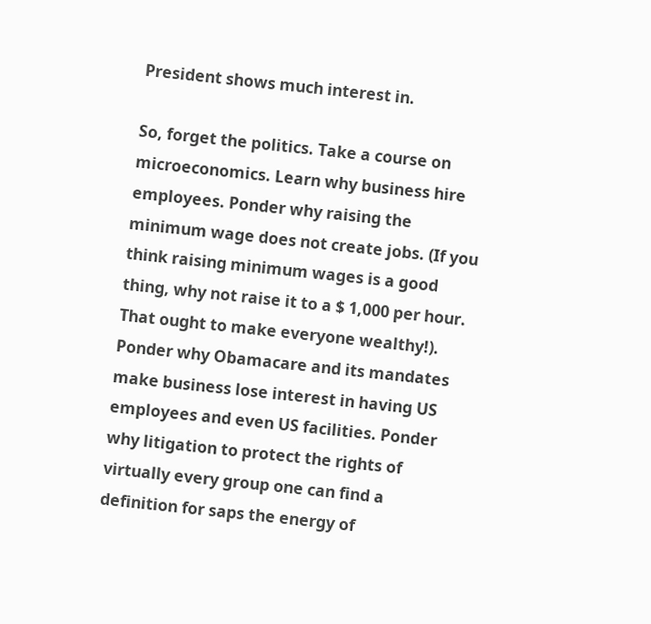President shows much interest in.

So, forget the politics. Take a course on microeconomics. Learn why business hire employees. Ponder why raising the minimum wage does not create jobs. (If you think raising minimum wages is a good thing, why not raise it to a $ 1,000 per hour. That ought to make everyone wealthy!). Ponder why Obamacare and its mandates make business lose interest in having US employees and even US facilities. Ponder why litigation to protect the rights of virtually every group one can find a definition for saps the energy of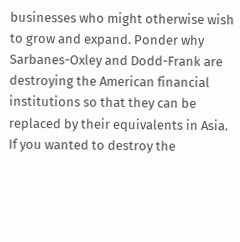businesses who might otherwise wish to grow and expand. Ponder why Sarbanes-Oxley and Dodd-Frank are destroying the American financial institutions so that they can be replaced by their equivalents in Asia. If you wanted to destroy the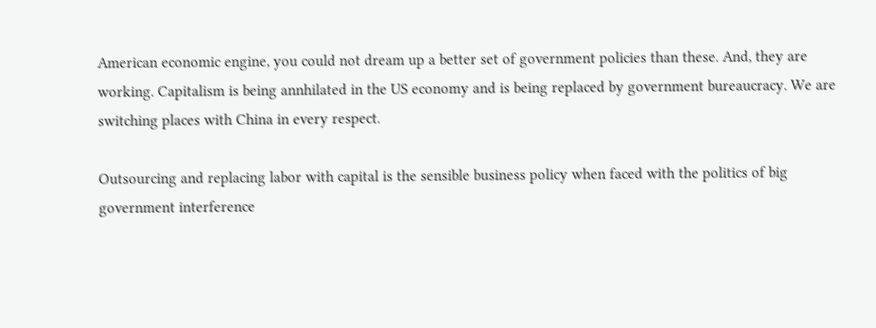American economic engine, you could not dream up a better set of government policies than these. And, they are working. Capitalism is being annhilated in the US economy and is being replaced by government bureaucracy. We are switching places with China in every respect.

Outsourcing and replacing labor with capital is the sensible business policy when faced with the politics of big government interference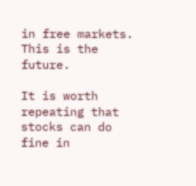in free markets. This is the future.

It is worth repeating that stocks can do fine in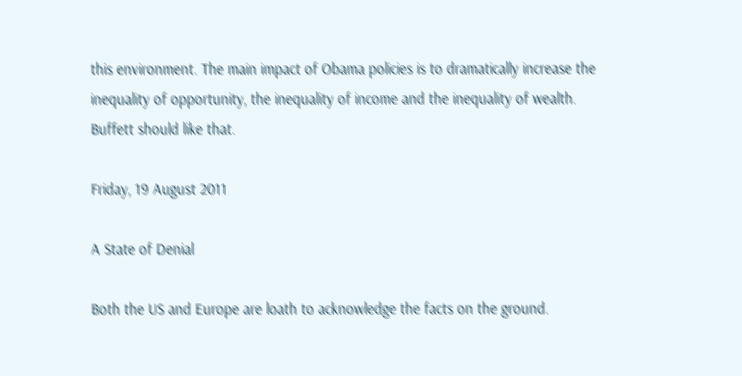this environment. The main impact of Obama policies is to dramatically increase the inequality of opportunity, the inequality of income and the inequality of wealth. Buffett should like that.

Friday, 19 August 2011

A State of Denial

Both the US and Europe are loath to acknowledge the facts on the ground.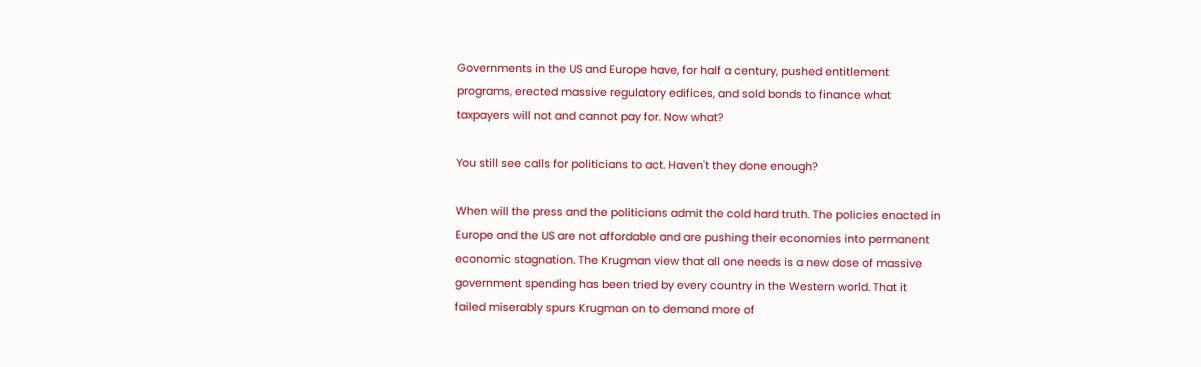Governments in the US and Europe have, for half a century, pushed entitlement programs, erected massive regulatory edifices, and sold bonds to finance what taxpayers will not and cannot pay for. Now what?

You still see calls for politicians to act. Haven't they done enough?

When will the press and the politicians admit the cold hard truth. The policies enacted in Europe and the US are not affordable and are pushing their economies into permanent economic stagnation. The Krugman view that all one needs is a new dose of massive government spending has been tried by every country in the Western world. That it failed miserably spurs Krugman on to demand more of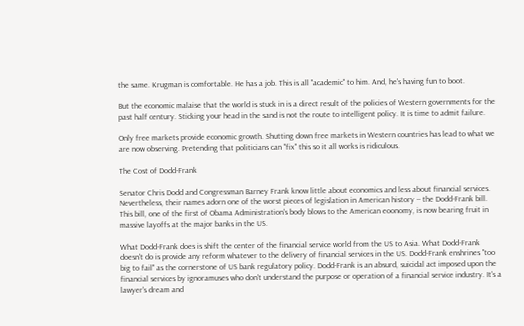the same. Krugman is comfortable. He has a job. This is all "academic" to him. And, he's having fun to boot.

But the economic malaise that the world is stuck in is a direct result of the policies of Western governments for the past half century. Sticking your head in the sand is not the route to intelligent policy. It is time to admit failure.

Only free markets provide economic growth. Shutting down free markets in Western countries has lead to what we are now observing. Pretending that politicians can "fix" this so it all works is ridiculous.

The Cost of Dodd-Frank

Senator Chris Dodd and Congressman Barney Frank know little about economics and less about financial services. Nevertheless, their names adorn one of the worst pieces of legislation in American history -- the Dodd-Frank bill. This bill, one of the first of Obama Administration's body blows to the American eoonomy, is now bearing fruit in massive layoffs at the major banks in the US.

What Dodd-Frank does is shift the center of the financial service world from the US to Asia. What Dodd-Frank doesn't do is provide any reform whatever to the delivery of financial services in the US. Dodd-Frank enshrines "too big to fail" as the cornerstone of US bank regulatory policy. Dodd-Frank is an absurd, suicidal act imposed upon the financial services by ignoramuses who don't understand the purpose or operation of a financial service industry. It's a lawyer's dream and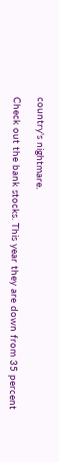country's nightmare.

Check out the bank stocks. This year they are down from 35 percent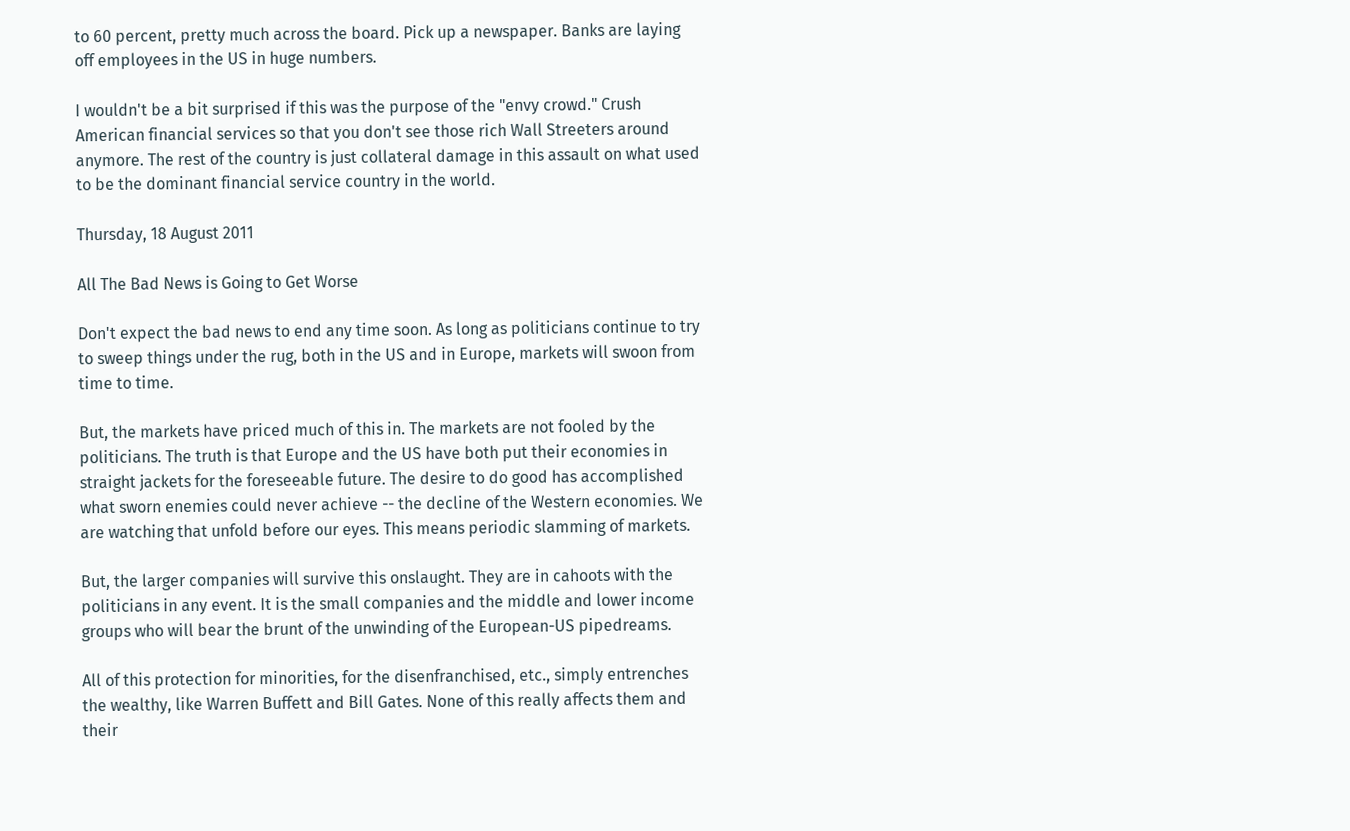to 60 percent, pretty much across the board. Pick up a newspaper. Banks are laying off employees in the US in huge numbers.

I wouldn't be a bit surprised if this was the purpose of the "envy crowd." Crush American financial services so that you don't see those rich Wall Streeters around anymore. The rest of the country is just collateral damage in this assault on what used to be the dominant financial service country in the world.

Thursday, 18 August 2011

All The Bad News is Going to Get Worse

Don't expect the bad news to end any time soon. As long as politicians continue to try to sweep things under the rug, both in the US and in Europe, markets will swoon from time to time.

But, the markets have priced much of this in. The markets are not fooled by the politicians. The truth is that Europe and the US have both put their economies in straight jackets for the foreseeable future. The desire to do good has accomplished what sworn enemies could never achieve -- the decline of the Western economies. We are watching that unfold before our eyes. This means periodic slamming of markets.

But, the larger companies will survive this onslaught. They are in cahoots with the politicians in any event. It is the small companies and the middle and lower income groups who will bear the brunt of the unwinding of the European-US pipedreams.

All of this protection for minorities, for the disenfranchised, etc., simply entrenches the wealthy, like Warren Buffett and Bill Gates. None of this really affects them and their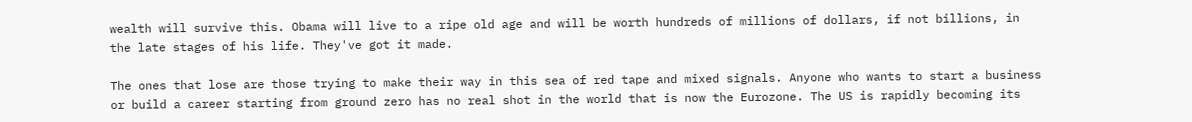wealth will survive this. Obama will live to a ripe old age and will be worth hundreds of millions of dollars, if not billions, in the late stages of his life. They've got it made.

The ones that lose are those trying to make their way in this sea of red tape and mixed signals. Anyone who wants to start a business or build a career starting from ground zero has no real shot in the world that is now the Eurozone. The US is rapidly becoming its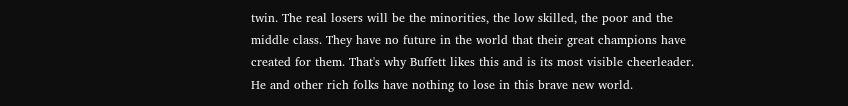twin. The real losers will be the minorities, the low skilled, the poor and the middle class. They have no future in the world that their great champions have created for them. That's why Buffett likes this and is its most visible cheerleader. He and other rich folks have nothing to lose in this brave new world.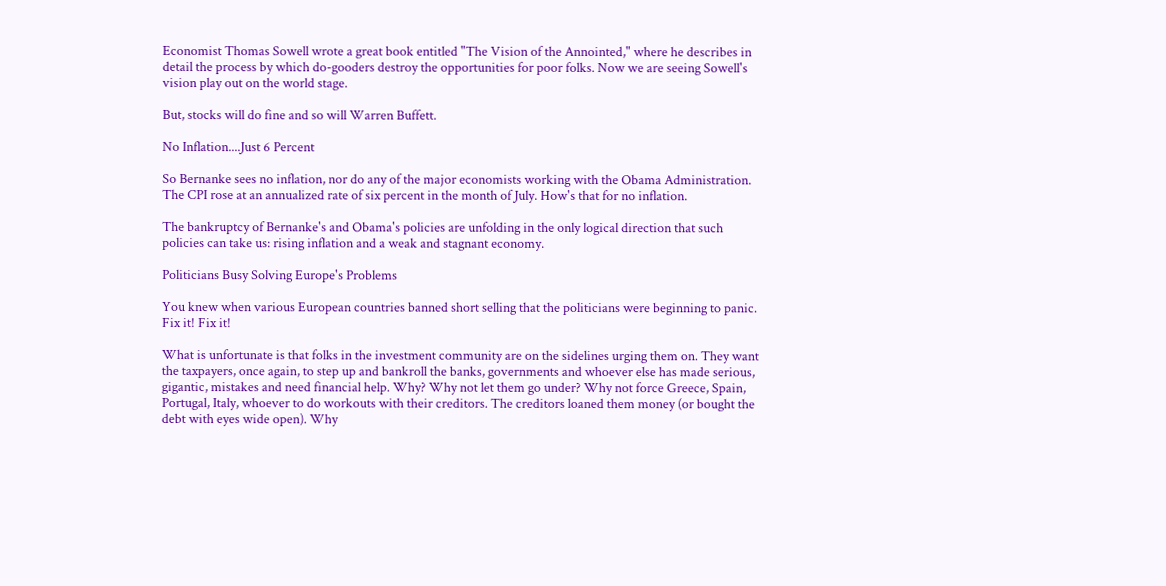Economist Thomas Sowell wrote a great book entitled "The Vision of the Annointed," where he describes in detail the process by which do-gooders destroy the opportunities for poor folks. Now we are seeing Sowell's vision play out on the world stage.

But, stocks will do fine and so will Warren Buffett.

No Inflation....Just 6 Percent

So Bernanke sees no inflation, nor do any of the major economists working with the Obama Administration. The CPI rose at an annualized rate of six percent in the month of July. How's that for no inflation.

The bankruptcy of Bernanke's and Obama's policies are unfolding in the only logical direction that such policies can take us: rising inflation and a weak and stagnant economy.

Politicians Busy Solving Europe's Problems

You knew when various European countries banned short selling that the politicians were beginning to panic. Fix it! Fix it!

What is unfortunate is that folks in the investment community are on the sidelines urging them on. They want the taxpayers, once again, to step up and bankroll the banks, governments and whoever else has made serious, gigantic, mistakes and need financial help. Why? Why not let them go under? Why not force Greece, Spain, Portugal, Italy, whoever to do workouts with their creditors. The creditors loaned them money (or bought the debt with eyes wide open). Why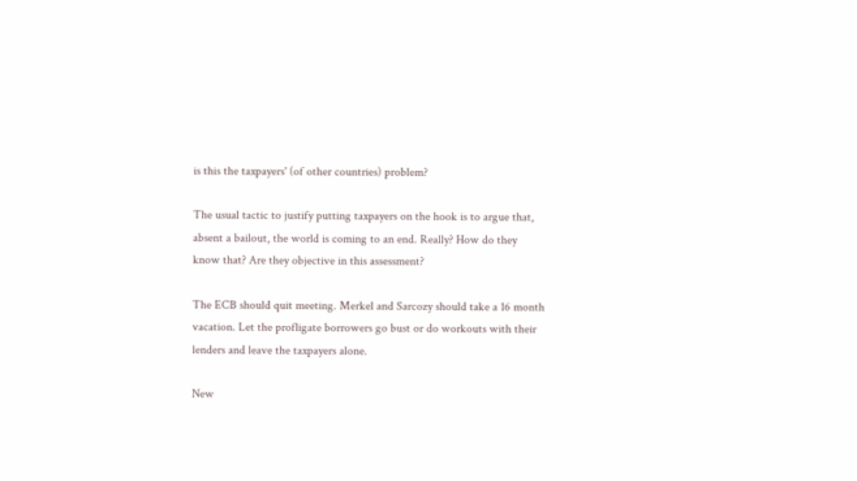is this the taxpayers' (of other countries) problem?

The usual tactic to justify putting taxpayers on the hook is to argue that, absent a bailout, the world is coming to an end. Really? How do they know that? Are they objective in this assessment?

The ECB should quit meeting. Merkel and Sarcozy should take a 16 month vacation. Let the profligate borrowers go bust or do workouts with their lenders and leave the taxpayers alone.

New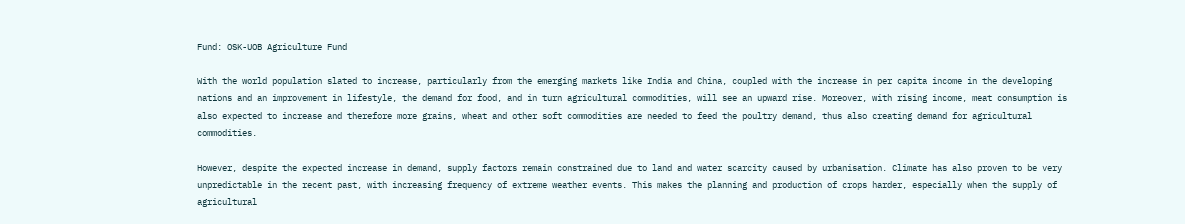Fund: OSK-UOB Agriculture Fund

With the world population slated to increase, particularly from the emerging markets like India and China, coupled with the increase in per capita income in the developing nations and an improvement in lifestyle, the demand for food, and in turn agricultural commodities, will see an upward rise. Moreover, with rising income, meat consumption is also expected to increase and therefore more grains, wheat and other soft commodities are needed to feed the poultry demand, thus also creating demand for agricultural commodities.

However, despite the expected increase in demand, supply factors remain constrained due to land and water scarcity caused by urbanisation. Climate has also proven to be very unpredictable in the recent past, with increasing frequency of extreme weather events. This makes the planning and production of crops harder, especially when the supply of agricultural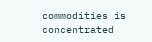commodities is concentrated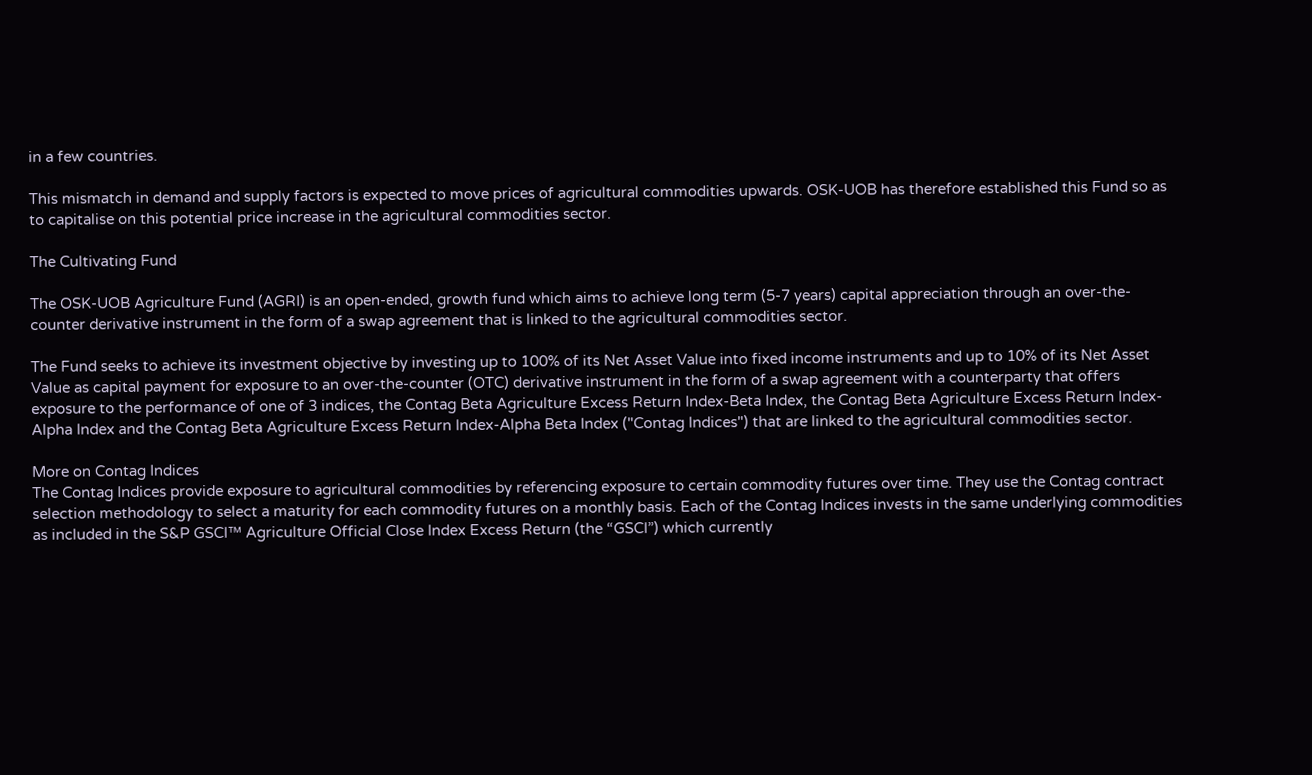in a few countries.

This mismatch in demand and supply factors is expected to move prices of agricultural commodities upwards. OSK-UOB has therefore established this Fund so as to capitalise on this potential price increase in the agricultural commodities sector.

The Cultivating Fund

The OSK-UOB Agriculture Fund (AGRI) is an open-ended, growth fund which aims to achieve long term (5-7 years) capital appreciation through an over-the-counter derivative instrument in the form of a swap agreement that is linked to the agricultural commodities sector.

The Fund seeks to achieve its investment objective by investing up to 100% of its Net Asset Value into fixed income instruments and up to 10% of its Net Asset Value as capital payment for exposure to an over-the-counter (OTC) derivative instrument in the form of a swap agreement with a counterparty that offers exposure to the performance of one of 3 indices, the Contag Beta Agriculture Excess Return Index-Beta Index, the Contag Beta Agriculture Excess Return Index-Alpha Index and the Contag Beta Agriculture Excess Return Index-Alpha Beta Index ("Contag Indices") that are linked to the agricultural commodities sector.

More on Contag Indices
The Contag Indices provide exposure to agricultural commodities by referencing exposure to certain commodity futures over time. They use the Contag contract selection methodology to select a maturity for each commodity futures on a monthly basis. Each of the Contag Indices invests in the same underlying commodities as included in the S&P GSCI™ Agriculture Official Close Index Excess Return (the “GSCI”) which currently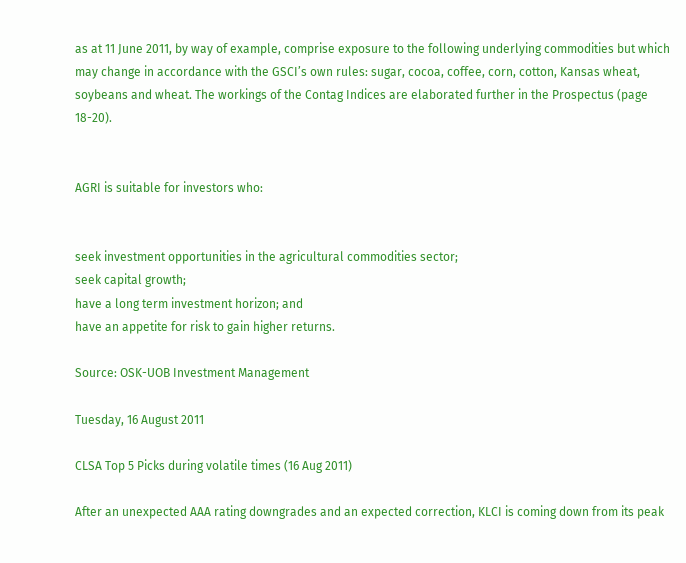as at 11 June 2011, by way of example, comprise exposure to the following underlying commodities but which may change in accordance with the GSCI’s own rules: sugar, cocoa, coffee, corn, cotton, Kansas wheat, soybeans and wheat. The workings of the Contag Indices are elaborated further in the Prospectus (page 18-20).


AGRI is suitable for investors who:


seek investment opportunities in the agricultural commodities sector;
seek capital growth;
have a long term investment horizon; and
have an appetite for risk to gain higher returns.

Source: OSK-UOB Investment Management

Tuesday, 16 August 2011

CLSA Top 5 Picks during volatile times (16 Aug 2011)

After an unexpected AAA rating downgrades and an expected correction, KLCI is coming down from its peak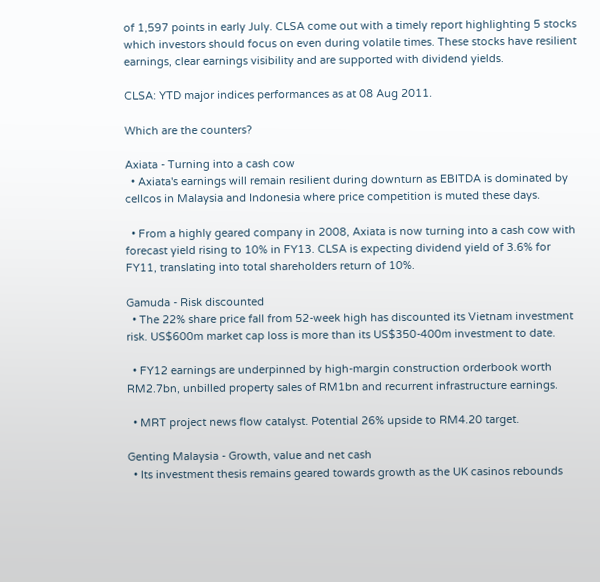of 1,597 points in early July. CLSA come out with a timely report highlighting 5 stocks which investors should focus on even during volatile times. These stocks have resilient earnings, clear earnings visibility and are supported with dividend yields.

CLSA: YTD major indices performances as at 08 Aug 2011.

Which are the counters?

Axiata - Turning into a cash cow
  • Axiata's earnings will remain resilient during downturn as EBITDA is dominated by cellcos in Malaysia and Indonesia where price competition is muted these days.

  • From a highly geared company in 2008, Axiata is now turning into a cash cow with forecast yield rising to 10% in FY13. CLSA is expecting dividend yield of 3.6% for FY11, translating into total shareholders return of 10%.

Gamuda - Risk discounted
  • The 22% share price fall from 52-week high has discounted its Vietnam investment risk. US$600m market cap loss is more than its US$350-400m investment to date.

  • FY12 earnings are underpinned by high-margin construction orderbook worth RM2.7bn, unbilled property sales of RM1bn and recurrent infrastructure earnings.

  • MRT project news flow catalyst. Potential 26% upside to RM4.20 target.

Genting Malaysia - Growth, value and net cash
  • Its investment thesis remains geared towards growth as the UK casinos rebounds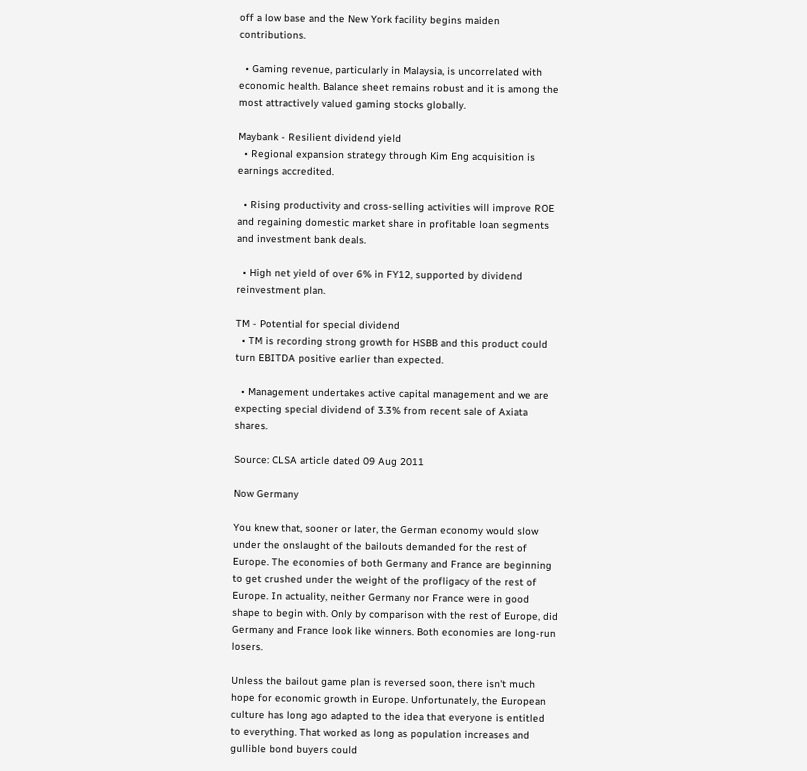off a low base and the New York facility begins maiden contributions.

  • Gaming revenue, particularly in Malaysia, is uncorrelated with economic health. Balance sheet remains robust and it is among the most attractively valued gaming stocks globally.

Maybank - Resilient dividend yield
  • Regional expansion strategy through Kim Eng acquisition is earnings accredited.

  • Rising productivity and cross-selling activities will improve ROE and regaining domestic market share in profitable loan segments and investment bank deals.

  • High net yield of over 6% in FY12, supported by dividend reinvestment plan.

TM - Potential for special dividend
  • TM is recording strong growth for HSBB and this product could turn EBITDA positive earlier than expected.

  • Management undertakes active capital management and we are expecting special dividend of 3.3% from recent sale of Axiata shares.

Source: CLSA article dated 09 Aug 2011

Now Germany

You knew that, sooner or later, the German economy would slow under the onslaught of the bailouts demanded for the rest of Europe. The economies of both Germany and France are beginning to get crushed under the weight of the profligacy of the rest of Europe. In actuality, neither Germany nor France were in good shape to begin with. Only by comparison with the rest of Europe, did Germany and France look like winners. Both economies are long-run losers.

Unless the bailout game plan is reversed soon, there isn't much hope for economic growth in Europe. Unfortunately, the European culture has long ago adapted to the idea that everyone is entitled to everything. That worked as long as population increases and gullible bond buyers could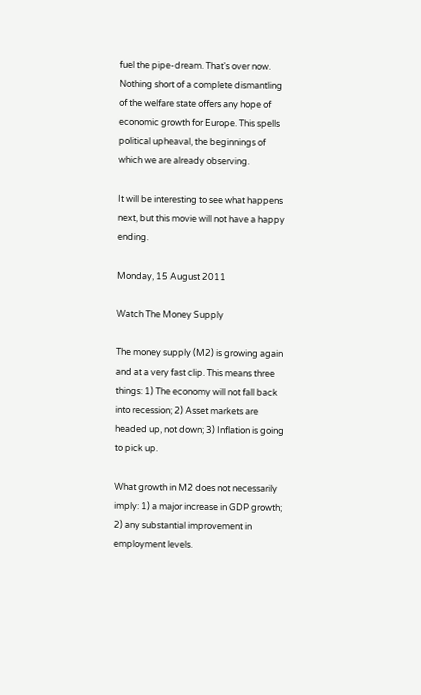fuel the pipe-dream. That's over now. Nothing short of a complete dismantling of the welfare state offers any hope of economic growth for Europe. This spells political upheaval, the beginnings of which we are already observing.

It will be interesting to see what happens next, but this movie will not have a happy ending.

Monday, 15 August 2011

Watch The Money Supply

The money supply (M2) is growing again and at a very fast clip. This means three things: 1) The economy will not fall back into recession; 2) Asset markets are headed up, not down; 3) Inflation is going to pick up.

What growth in M2 does not necessarily imply: 1) a major increase in GDP growth; 2) any substantial improvement in employment levels.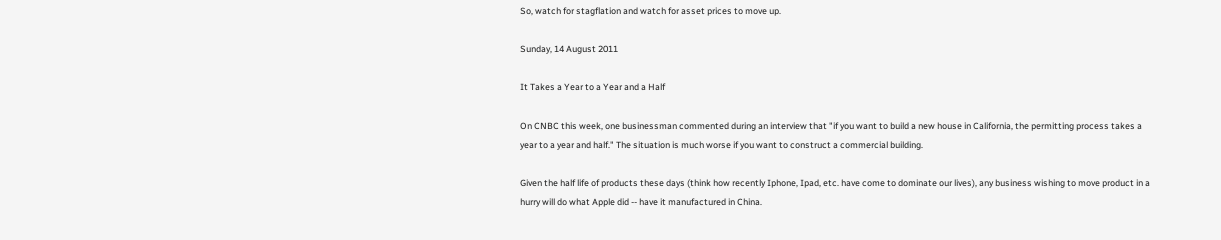So, watch for stagflation and watch for asset prices to move up.

Sunday, 14 August 2011

It Takes a Year to a Year and a Half

On CNBC this week, one businessman commented during an interview that "if you want to build a new house in California, the permitting process takes a year to a year and half." The situation is much worse if you want to construct a commercial building.

Given the half life of products these days (think how recently Iphone, Ipad, etc. have come to dominate our lives), any business wishing to move product in a hurry will do what Apple did -- have it manufactured in China.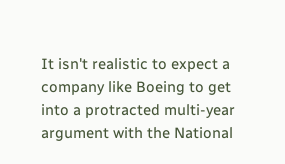It isn't realistic to expect a company like Boeing to get into a protracted multi-year argument with the National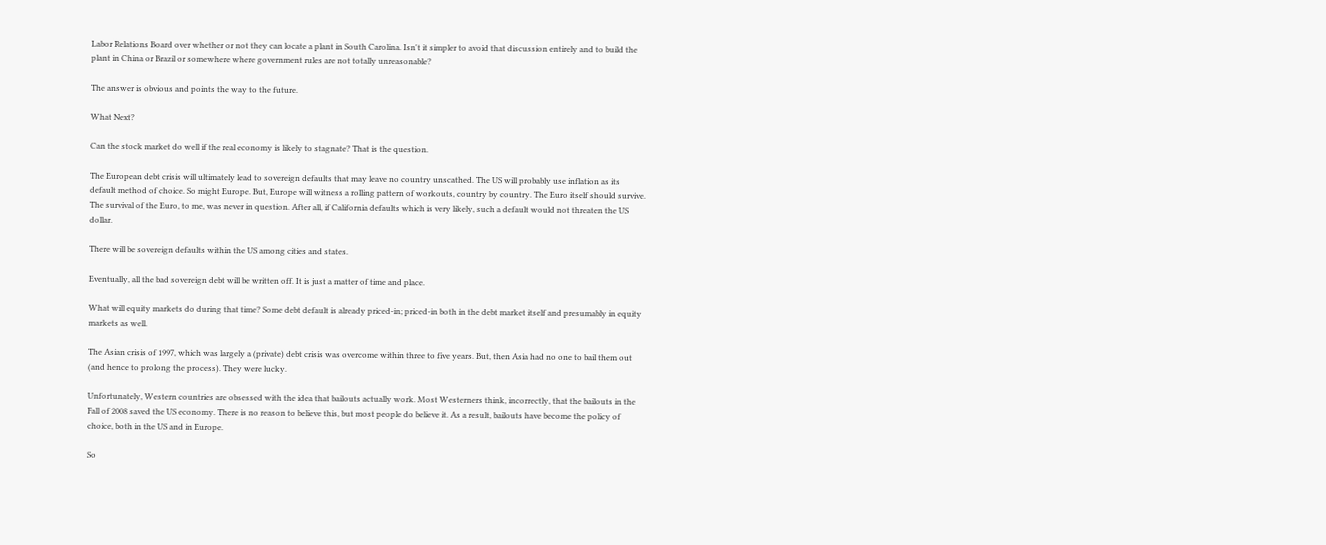Labor Relations Board over whether or not they can locate a plant in South Carolina. Isn't it simpler to avoid that discussion entirely and to build the plant in China or Brazil or somewhere where government rules are not totally unreasonable?

The answer is obvious and points the way to the future.

What Next?

Can the stock market do well if the real economy is likely to stagnate? That is the question.

The European debt crisis will ultimately lead to sovereign defaults that may leave no country unscathed. The US will probably use inflation as its default method of choice. So might Europe. But, Europe will witness a rolling pattern of workouts, country by country. The Euro itself should survive. The survival of the Euro, to me, was never in question. After all, if California defaults which is very likely, such a default would not threaten the US dollar.

There will be sovereign defaults within the US among cities and states.

Eventually, all the bad sovereign debt will be written off. It is just a matter of time and place.

What will equity markets do during that time? Some debt default is already priced-in; priced-in both in the debt market itself and presumably in equity markets as well.

The Asian crisis of 1997, which was largely a (private) debt crisis was overcome within three to five years. But, then Asia had no one to bail them out (and hence to prolong the process). They were lucky.

Unfortunately, Western countries are obsessed with the idea that bailouts actually work. Most Westerners think, incorrectly, that the bailouts in the Fall of 2008 saved the US economy. There is no reason to believe this, but most people do believe it. As a result, bailouts have become the policy of choice, both in the US and in Europe.

So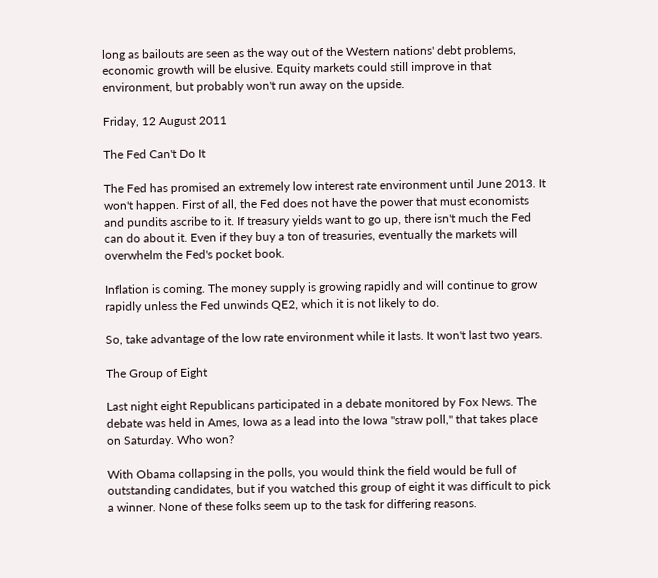long as bailouts are seen as the way out of the Western nations' debt problems, economic growth will be elusive. Equity markets could still improve in that environment, but probably won't run away on the upside.

Friday, 12 August 2011

The Fed Can't Do It

The Fed has promised an extremely low interest rate environment until June 2013. It won't happen. First of all, the Fed does not have the power that must economists and pundits ascribe to it. If treasury yields want to go up, there isn't much the Fed can do about it. Even if they buy a ton of treasuries, eventually the markets will overwhelm the Fed's pocket book.

Inflation is coming. The money supply is growing rapidly and will continue to grow rapidly unless the Fed unwinds QE2, which it is not likely to do.

So, take advantage of the low rate environment while it lasts. It won't last two years.

The Group of Eight

Last night eight Republicans participated in a debate monitored by Fox News. The debate was held in Ames, Iowa as a lead into the Iowa "straw poll," that takes place on Saturday. Who won?

With Obama collapsing in the polls, you would think the field would be full of outstanding candidates, but if you watched this group of eight it was difficult to pick a winner. None of these folks seem up to the task for differing reasons.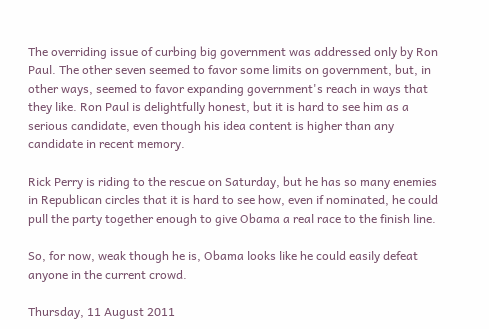The overriding issue of curbing big government was addressed only by Ron Paul. The other seven seemed to favor some limits on government, but, in other ways, seemed to favor expanding government's reach in ways that they like. Ron Paul is delightfully honest, but it is hard to see him as a serious candidate, even though his idea content is higher than any candidate in recent memory.

Rick Perry is riding to the rescue on Saturday, but he has so many enemies in Republican circles that it is hard to see how, even if nominated, he could pull the party together enough to give Obama a real race to the finish line.

So, for now, weak though he is, Obama looks like he could easily defeat anyone in the current crowd.

Thursday, 11 August 2011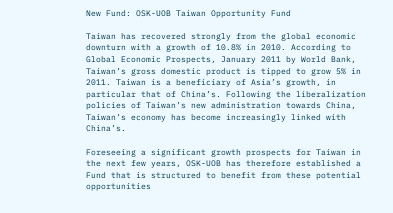New Fund: OSK-UOB Taiwan Opportunity Fund

Taiwan has recovered strongly from the global economic downturn with a growth of 10.8% in 2010. According to Global Economic Prospects, January 2011 by World Bank, Taiwan’s gross domestic product is tipped to grow 5% in 2011. Taiwan is a beneficiary of Asia’s growth, in particular that of China’s. Following the liberalization policies of Taiwan’s new administration towards China, Taiwan’s economy has become increasingly linked with China’s.

Foreseeing a significant growth prospects for Taiwan in the next few years, OSK-UOB has therefore established a Fund that is structured to benefit from these potential opportunities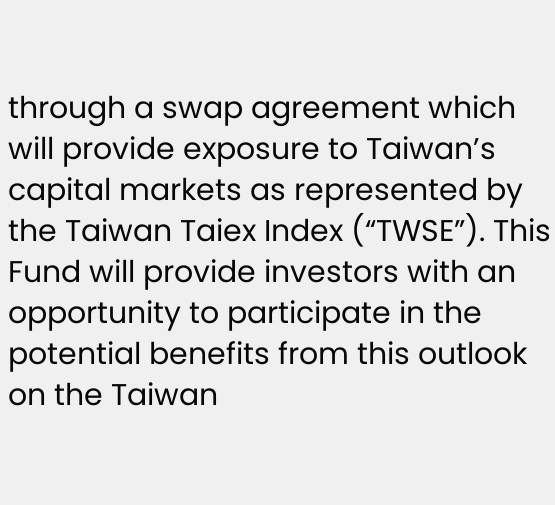through a swap agreement which will provide exposure to Taiwan’s capital markets as represented by the Taiwan Taiex Index (“TWSE”). This Fund will provide investors with an opportunity to participate in the potential benefits from this outlook on the Taiwan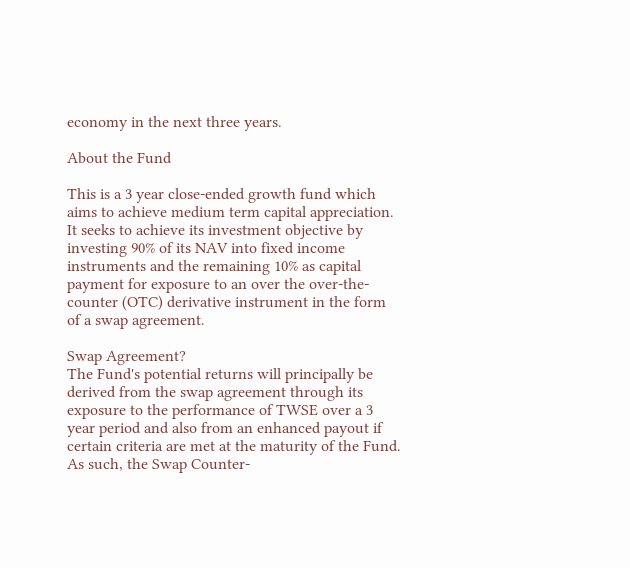economy in the next three years.

About the Fund

This is a 3 year close-ended growth fund which aims to achieve medium term capital appreciation. It seeks to achieve its investment objective by investing 90% of its NAV into fixed income instruments and the remaining 10% as capital payment for exposure to an over the over-the-counter (OTC) derivative instrument in the form of a swap agreement.

Swap Agreement?
The Fund's potential returns will principally be derived from the swap agreement through its exposure to the performance of TWSE over a 3 year period and also from an enhanced payout if certain criteria are met at the maturity of the Fund. As such, the Swap Counter-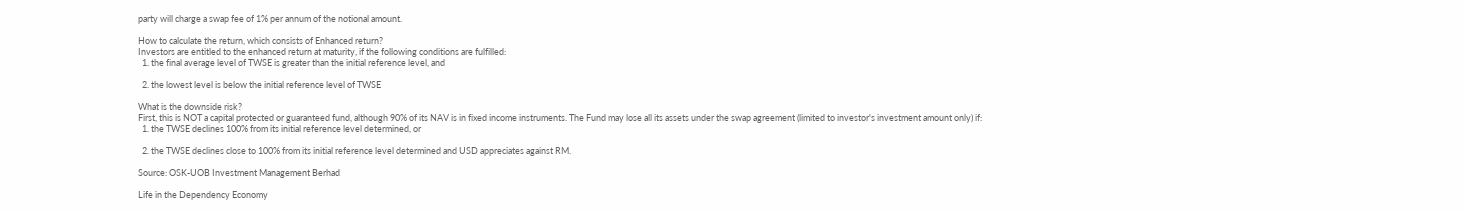party will charge a swap fee of 1% per annum of the notional amount.

How to calculate the return, which consists of Enhanced return?
Investors are entitled to the enhanced return at maturity, if the following conditions are fulfilled:
  1. the final average level of TWSE is greater than the initial reference level, and

  2. the lowest level is below the initial reference level of TWSE

What is the downside risk?
First, this is NOT a capital protected or guaranteed fund, although 90% of its NAV is in fixed income instruments. The Fund may lose all its assets under the swap agreement (limited to investor's investment amount only) if:
  1. the TWSE declines 100% from its initial reference level determined, or

  2. the TWSE declines close to 100% from its initial reference level determined and USD appreciates against RM.

Source: OSK-UOB Investment Management Berhad

Life in the Dependency Economy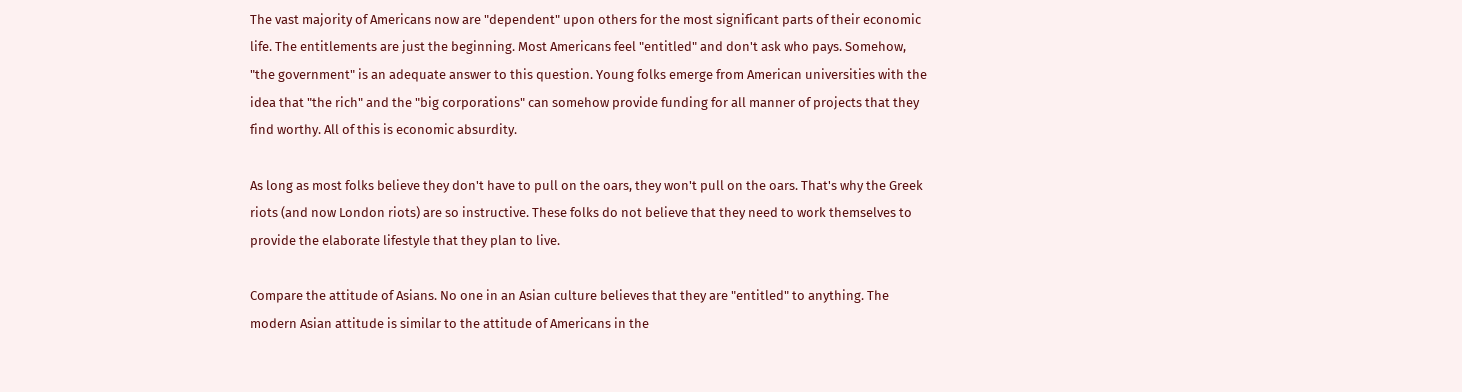The vast majority of Americans now are "dependent" upon others for the most significant parts of their economic life. The entitlements are just the beginning. Most Americans feel "entitled" and don't ask who pays. Somehow, "the government" is an adequate answer to this question. Young folks emerge from American universities with the idea that "the rich" and the "big corporations" can somehow provide funding for all manner of projects that they find worthy. All of this is economic absurdity.

As long as most folks believe they don't have to pull on the oars, they won't pull on the oars. That's why the Greek riots (and now London riots) are so instructive. These folks do not believe that they need to work themselves to provide the elaborate lifestyle that they plan to live.

Compare the attitude of Asians. No one in an Asian culture believes that they are "entitled" to anything. The modern Asian attitude is similar to the attitude of Americans in the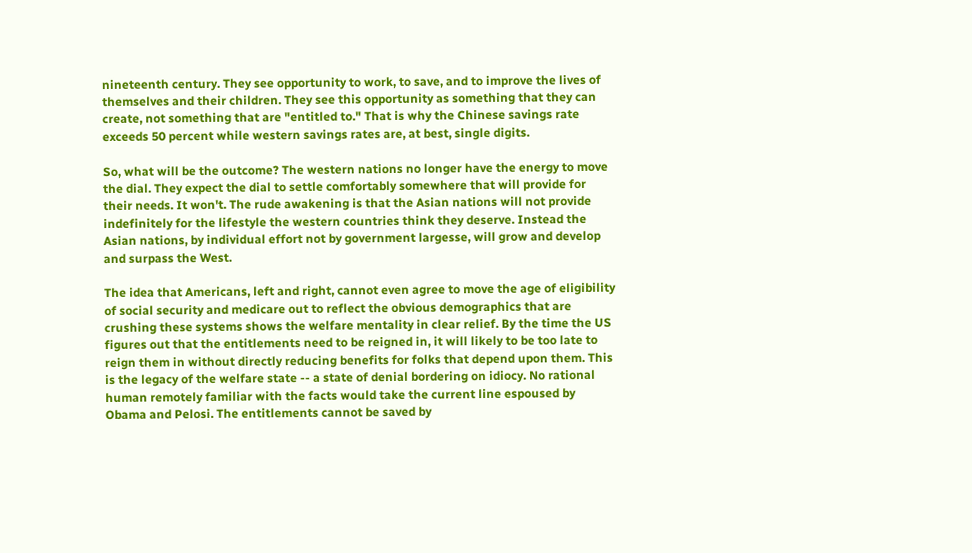nineteenth century. They see opportunity to work, to save, and to improve the lives of themselves and their children. They see this opportunity as something that they can create, not something that are "entitled to." That is why the Chinese savings rate exceeds 50 percent while western savings rates are, at best, single digits.

So, what will be the outcome? The western nations no longer have the energy to move the dial. They expect the dial to settle comfortably somewhere that will provide for their needs. It won't. The rude awakening is that the Asian nations will not provide indefinitely for the lifestyle the western countries think they deserve. Instead the Asian nations, by individual effort not by government largesse, will grow and develop and surpass the West.

The idea that Americans, left and right, cannot even agree to move the age of eligibility of social security and medicare out to reflect the obvious demographics that are crushing these systems shows the welfare mentality in clear relief. By the time the US figures out that the entitlements need to be reigned in, it will likely to be too late to reign them in without directly reducing benefits for folks that depend upon them. This is the legacy of the welfare state -- a state of denial bordering on idiocy. No rational human remotely familiar with the facts would take the current line espoused by Obama and Pelosi. The entitlements cannot be saved by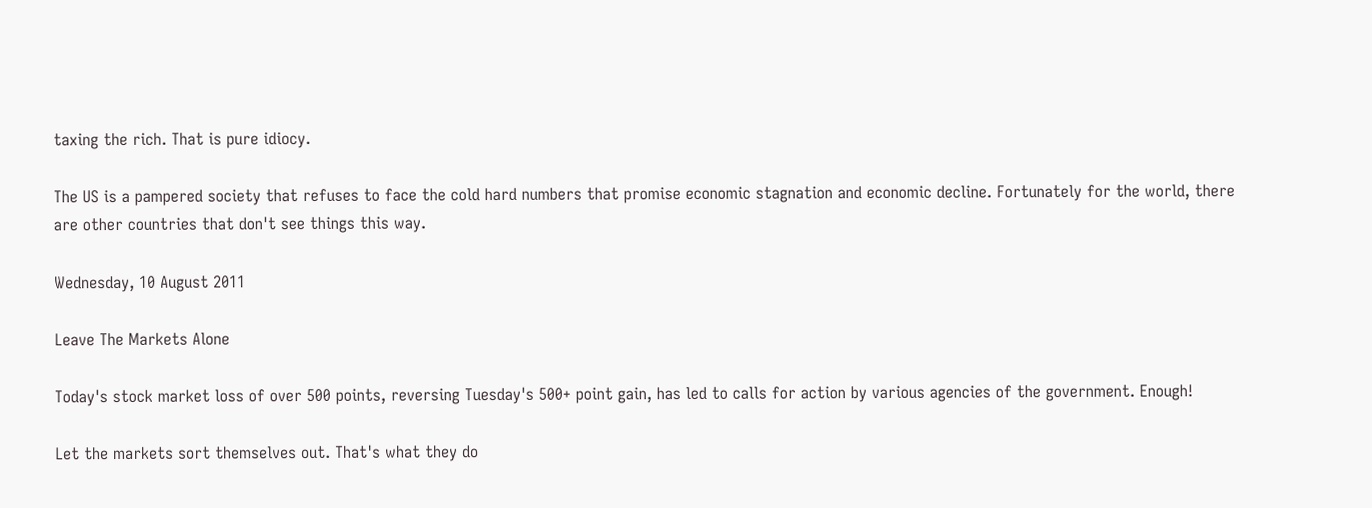taxing the rich. That is pure idiocy.

The US is a pampered society that refuses to face the cold hard numbers that promise economic stagnation and economic decline. Fortunately for the world, there are other countries that don't see things this way.

Wednesday, 10 August 2011

Leave The Markets Alone

Today's stock market loss of over 500 points, reversing Tuesday's 500+ point gain, has led to calls for action by various agencies of the government. Enough!

Let the markets sort themselves out. That's what they do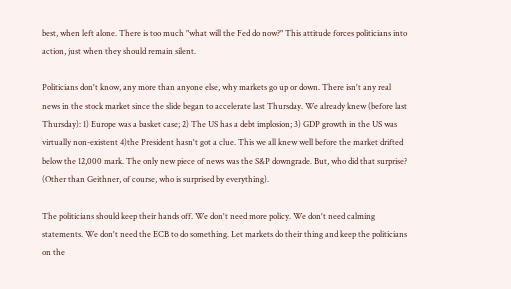best, when left alone. There is too much "what will the Fed do now?" This attitude forces politicians into action, just when they should remain silent.

Politicians don't know, any more than anyone else, why markets go up or down. There isn't any real news in the stock market since the slide began to accelerate last Thursday. We already knew (before last Thursday): 1) Europe was a basket case; 2) The US has a debt implosion; 3) GDP growth in the US was virtually non-existent 4)the President hasn't got a clue. This we all knew well before the market drifted below the 12,000 mark. The only new piece of news was the S&P downgrade. But, who did that surprise? (Other than Geithner, of course, who is surprised by everything).

The politicians should keep their hands off. We don't need more policy. We don't need calming statements. We don't need the ECB to do something. Let markets do their thing and keep the politicians on the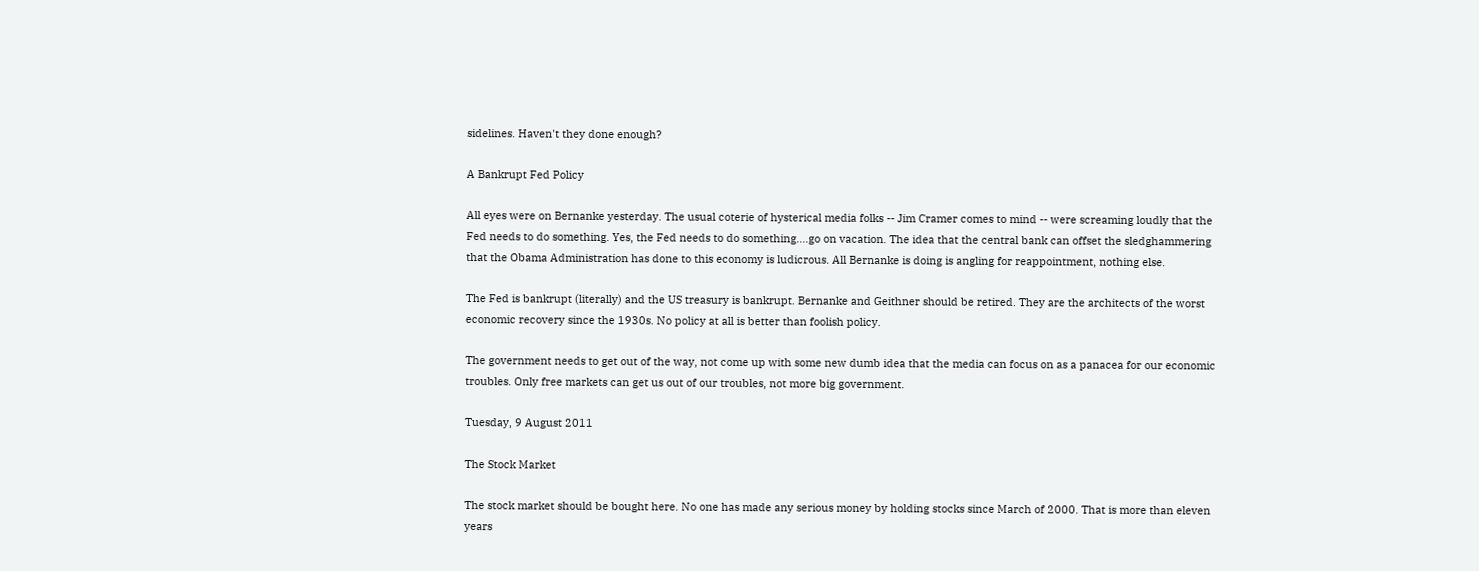sidelines. Haven't they done enough?

A Bankrupt Fed Policy

All eyes were on Bernanke yesterday. The usual coterie of hysterical media folks -- Jim Cramer comes to mind -- were screaming loudly that the Fed needs to do something. Yes, the Fed needs to do something....go on vacation. The idea that the central bank can offset the sledghammering that the Obama Administration has done to this economy is ludicrous. All Bernanke is doing is angling for reappointment, nothing else.

The Fed is bankrupt (literally) and the US treasury is bankrupt. Bernanke and Geithner should be retired. They are the architects of the worst economic recovery since the 1930s. No policy at all is better than foolish policy.

The government needs to get out of the way, not come up with some new dumb idea that the media can focus on as a panacea for our economic troubles. Only free markets can get us out of our troubles, not more big government.

Tuesday, 9 August 2011

The Stock Market

The stock market should be bought here. No one has made any serious money by holding stocks since March of 2000. That is more than eleven years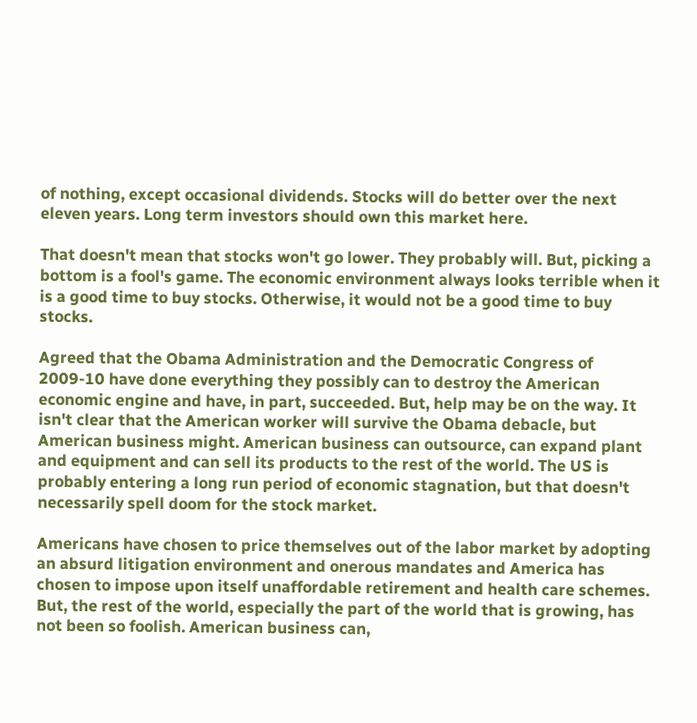of nothing, except occasional dividends. Stocks will do better over the next eleven years. Long term investors should own this market here.

That doesn't mean that stocks won't go lower. They probably will. But, picking a bottom is a fool's game. The economic environment always looks terrible when it is a good time to buy stocks. Otherwise, it would not be a good time to buy stocks.

Agreed that the Obama Administration and the Democratic Congress of 2009-10 have done everything they possibly can to destroy the American economic engine and have, in part, succeeded. But, help may be on the way. It isn't clear that the American worker will survive the Obama debacle, but American business might. American business can outsource, can expand plant and equipment and can sell its products to the rest of the world. The US is probably entering a long run period of economic stagnation, but that doesn't necessarily spell doom for the stock market.

Americans have chosen to price themselves out of the labor market by adopting an absurd litigation environment and onerous mandates and America has chosen to impose upon itself unaffordable retirement and health care schemes. But, the rest of the world, especially the part of the world that is growing, has not been so foolish. American business can,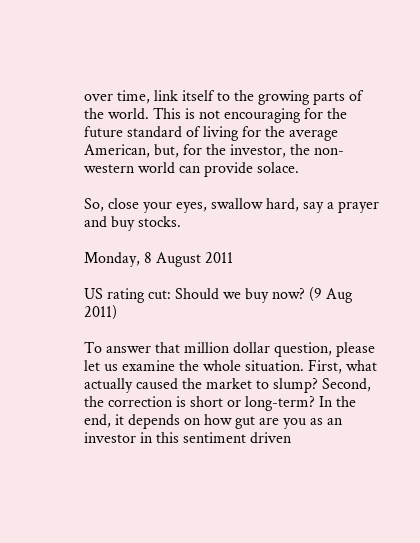over time, link itself to the growing parts of the world. This is not encouraging for the future standard of living for the average American, but, for the investor, the non-western world can provide solace.

So, close your eyes, swallow hard, say a prayer and buy stocks.

Monday, 8 August 2011

US rating cut: Should we buy now? (9 Aug 2011)

To answer that million dollar question, please let us examine the whole situation. First, what actually caused the market to slump? Second, the correction is short or long-term? In the end, it depends on how gut are you as an investor in this sentiment driven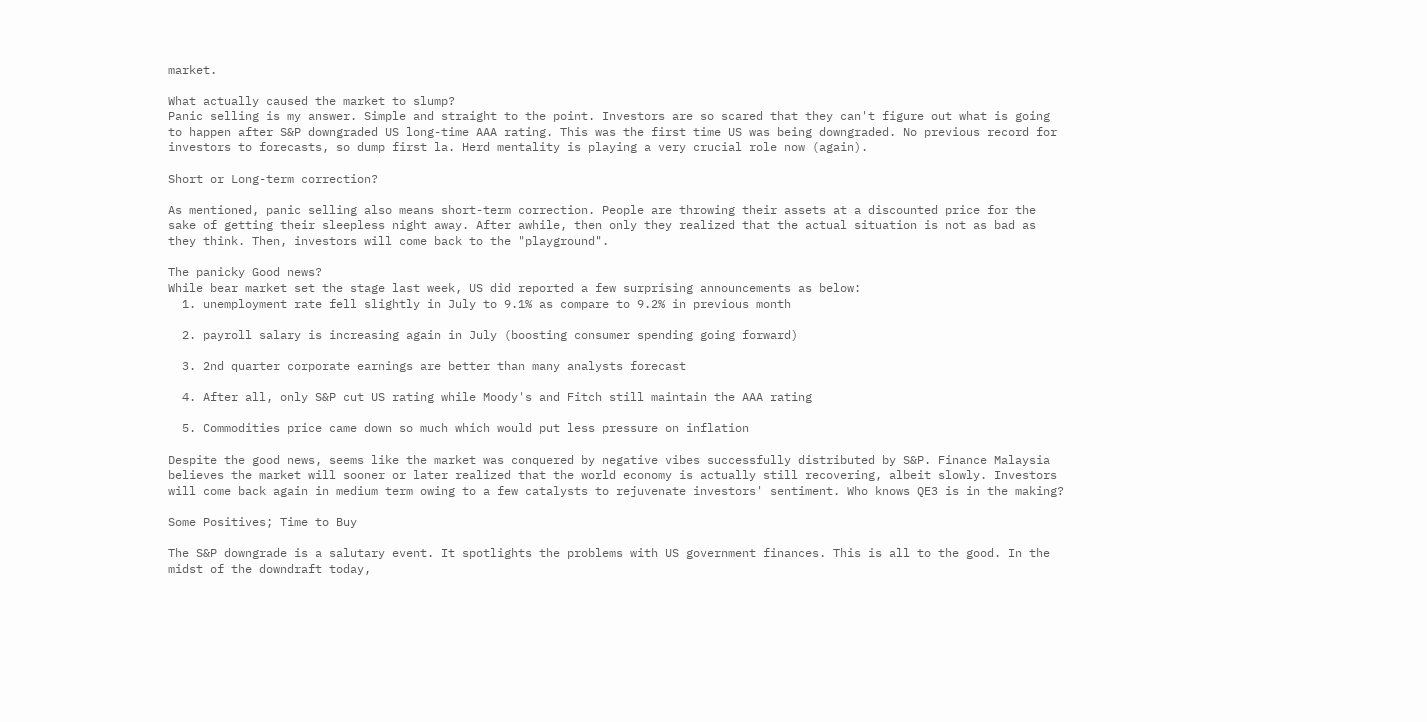market.

What actually caused the market to slump?
Panic selling is my answer. Simple and straight to the point. Investors are so scared that they can't figure out what is going to happen after S&P downgraded US long-time AAA rating. This was the first time US was being downgraded. No previous record for investors to forecasts, so dump first la. Herd mentality is playing a very crucial role now (again).

Short or Long-term correction?

As mentioned, panic selling also means short-term correction. People are throwing their assets at a discounted price for the sake of getting their sleepless night away. After awhile, then only they realized that the actual situation is not as bad as they think. Then, investors will come back to the "playground".

The panicky Good news?
While bear market set the stage last week, US did reported a few surprising announcements as below:
  1. unemployment rate fell slightly in July to 9.1% as compare to 9.2% in previous month

  2. payroll salary is increasing again in July (boosting consumer spending going forward)

  3. 2nd quarter corporate earnings are better than many analysts forecast

  4. After all, only S&P cut US rating while Moody's and Fitch still maintain the AAA rating

  5. Commodities price came down so much which would put less pressure on inflation

Despite the good news, seems like the market was conquered by negative vibes successfully distributed by S&P. Finance Malaysia believes the market will sooner or later realized that the world economy is actually still recovering, albeit slowly. Investors will come back again in medium term owing to a few catalysts to rejuvenate investors' sentiment. Who knows QE3 is in the making?

Some Positives; Time to Buy

The S&P downgrade is a salutary event. It spotlights the problems with US government finances. This is all to the good. In the midst of the downdraft today,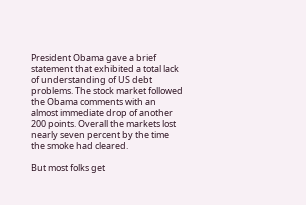President Obama gave a brief statement that exhibited a total lack of understanding of US debt problems. The stock market followed the Obama comments with an almost immediate drop of another 200 points. Overall the markets lost nearly seven percent by the time the smoke had cleared.

But most folks get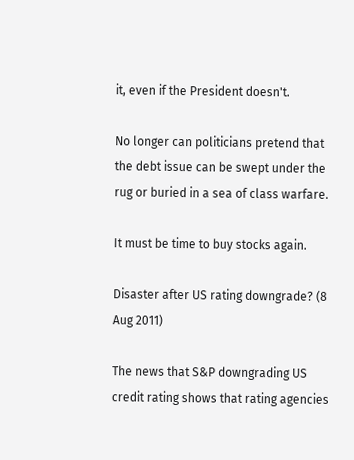it, even if the President doesn't.

No longer can politicians pretend that the debt issue can be swept under the rug or buried in a sea of class warfare.

It must be time to buy stocks again.

Disaster after US rating downgrade? (8 Aug 2011)

The news that S&P downgrading US credit rating shows that rating agencies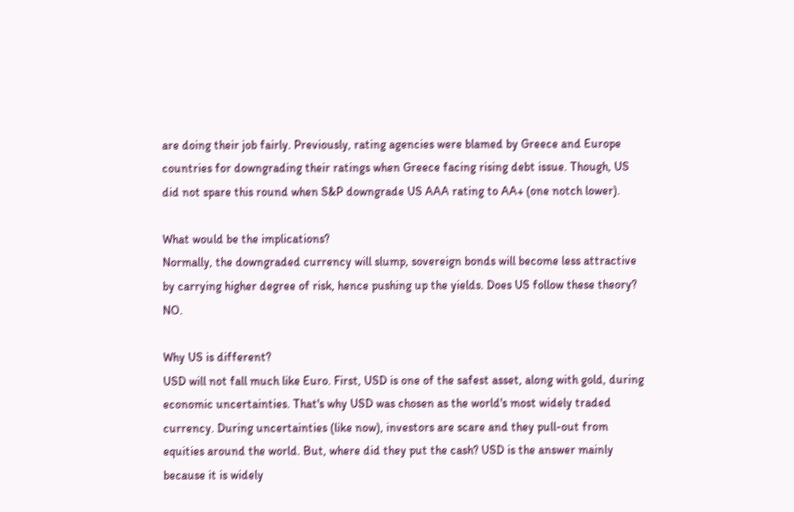are doing their job fairly. Previously, rating agencies were blamed by Greece and Europe countries for downgrading their ratings when Greece facing rising debt issue. Though, US did not spare this round when S&P downgrade US AAA rating to AA+ (one notch lower).

What would be the implications?
Normally, the downgraded currency will slump, sovereign bonds will become less attractive by carrying higher degree of risk, hence pushing up the yields. Does US follow these theory? NO.

Why US is different?
USD will not fall much like Euro. First, USD is one of the safest asset, along with gold, during economic uncertainties. That's why USD was chosen as the world's most widely traded currency. During uncertainties (like now), investors are scare and they pull-out from equities around the world. But, where did they put the cash? USD is the answer mainly because it is widely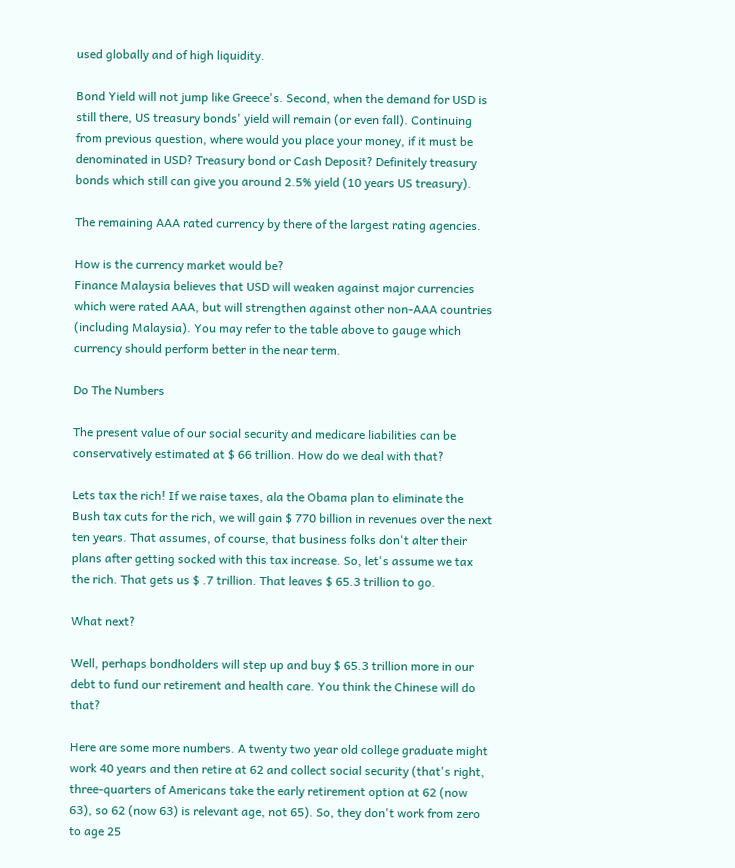used globally and of high liquidity.

Bond Yield will not jump like Greece's. Second, when the demand for USD is still there, US treasury bonds' yield will remain (or even fall). Continuing from previous question, where would you place your money, if it must be denominated in USD? Treasury bond or Cash Deposit? Definitely treasury bonds which still can give you around 2.5% yield (10 years US treasury).

The remaining AAA rated currency by there of the largest rating agencies.

How is the currency market would be?
Finance Malaysia believes that USD will weaken against major currencies which were rated AAA, but will strengthen against other non-AAA countries (including Malaysia). You may refer to the table above to gauge which currency should perform better in the near term.

Do The Numbers

The present value of our social security and medicare liabilities can be conservatively estimated at $ 66 trillion. How do we deal with that?

Lets tax the rich! If we raise taxes, ala the Obama plan to eliminate the Bush tax cuts for the rich, we will gain $ 770 billion in revenues over the next ten years. That assumes, of course, that business folks don't alter their plans after getting socked with this tax increase. So, let's assume we tax the rich. That gets us $ .7 trillion. That leaves $ 65.3 trillion to go.

What next?

Well, perhaps bondholders will step up and buy $ 65.3 trillion more in our debt to fund our retirement and health care. You think the Chinese will do that?

Here are some more numbers. A twenty two year old college graduate might work 40 years and then retire at 62 and collect social security (that's right, three-quarters of Americans take the early retirement option at 62 (now 63), so 62 (now 63) is relevant age, not 65). So, they don't work from zero to age 25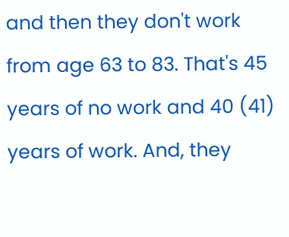and then they don't work from age 63 to 83. That's 45 years of no work and 40 (41) years of work. And, they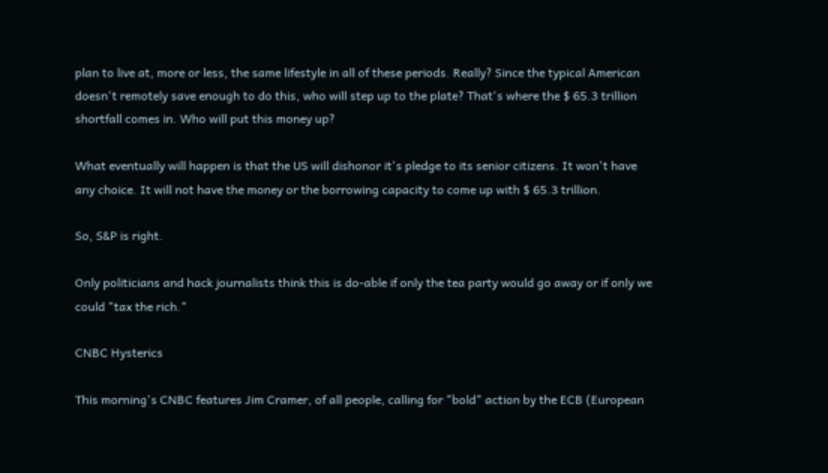plan to live at, more or less, the same lifestyle in all of these periods. Really? Since the typical American doesn't remotely save enough to do this, who will step up to the plate? That's where the $ 65.3 trillion shortfall comes in. Who will put this money up?

What eventually will happen is that the US will dishonor it's pledge to its senior citizens. It won't have any choice. It will not have the money or the borrowing capacity to come up with $ 65.3 trillion.

So, S&P is right.

Only politicians and hack journalists think this is do-able if only the tea party would go away or if only we could "tax the rich."

CNBC Hysterics

This morning's CNBC features Jim Cramer, of all people, calling for "bold" action by the ECB (European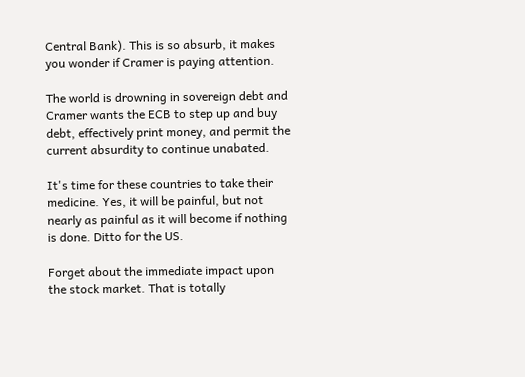Central Bank). This is so absurb, it makes you wonder if Cramer is paying attention.

The world is drowning in sovereign debt and Cramer wants the ECB to step up and buy debt, effectively print money, and permit the current absurdity to continue unabated.

It's time for these countries to take their medicine. Yes, it will be painful, but not nearly as painful as it will become if nothing is done. Ditto for the US.

Forget about the immediate impact upon the stock market. That is totally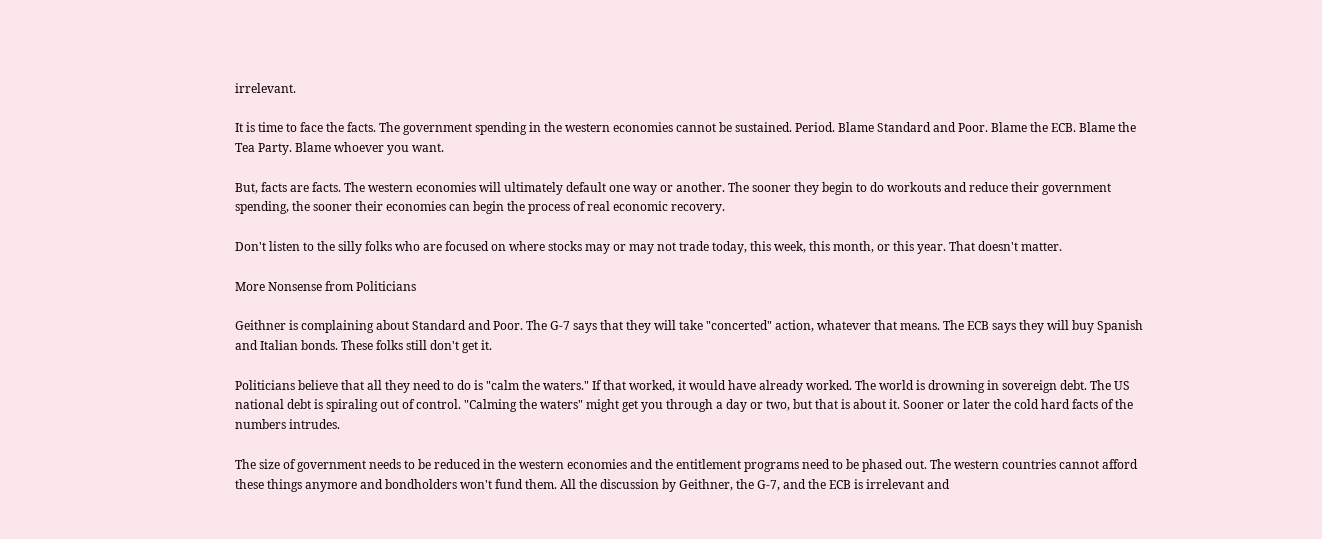irrelevant.

It is time to face the facts. The government spending in the western economies cannot be sustained. Period. Blame Standard and Poor. Blame the ECB. Blame the Tea Party. Blame whoever you want.

But, facts are facts. The western economies will ultimately default one way or another. The sooner they begin to do workouts and reduce their government spending, the sooner their economies can begin the process of real economic recovery.

Don't listen to the silly folks who are focused on where stocks may or may not trade today, this week, this month, or this year. That doesn't matter.

More Nonsense from Politicians

Geithner is complaining about Standard and Poor. The G-7 says that they will take "concerted" action, whatever that means. The ECB says they will buy Spanish and Italian bonds. These folks still don't get it.

Politicians believe that all they need to do is "calm the waters." If that worked, it would have already worked. The world is drowning in sovereign debt. The US national debt is spiraling out of control. "Calming the waters" might get you through a day or two, but that is about it. Sooner or later the cold hard facts of the numbers intrudes.

The size of government needs to be reduced in the western economies and the entitlement programs need to be phased out. The western countries cannot afford these things anymore and bondholders won't fund them. All the discussion by Geithner, the G-7, and the ECB is irrelevant and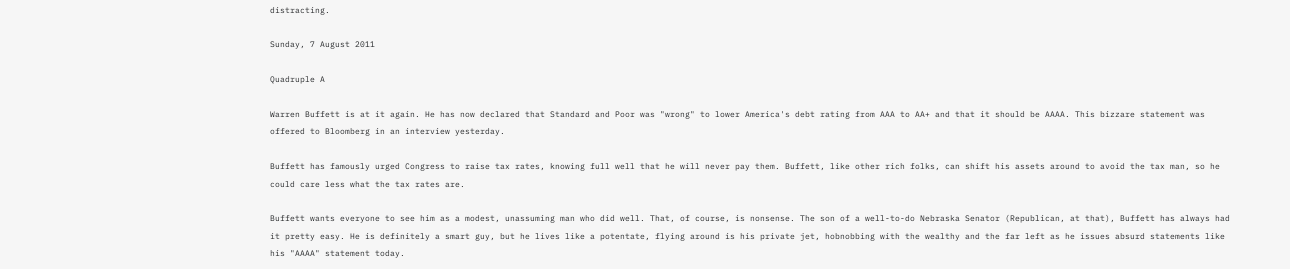distracting.

Sunday, 7 August 2011

Quadruple A

Warren Buffett is at it again. He has now declared that Standard and Poor was "wrong" to lower America's debt rating from AAA to AA+ and that it should be AAAA. This bizzare statement was offered to Bloomberg in an interview yesterday.

Buffett has famously urged Congress to raise tax rates, knowing full well that he will never pay them. Buffett, like other rich folks, can shift his assets around to avoid the tax man, so he could care less what the tax rates are.

Buffett wants everyone to see him as a modest, unassuming man who did well. That, of course, is nonsense. The son of a well-to-do Nebraska Senator (Republican, at that), Buffett has always had it pretty easy. He is definitely a smart guy, but he lives like a potentate, flying around is his private jet, hobnobbing with the wealthy and the far left as he issues absurd statements like his "AAAA" statement today.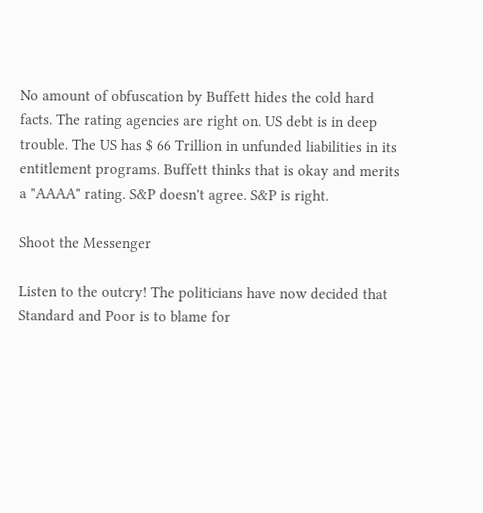No amount of obfuscation by Buffett hides the cold hard facts. The rating agencies are right on. US debt is in deep trouble. The US has $ 66 Trillion in unfunded liabilities in its entitlement programs. Buffett thinks that is okay and merits a "AAAA" rating. S&P doesn't agree. S&P is right.

Shoot the Messenger

Listen to the outcry! The politicians have now decided that Standard and Poor is to blame for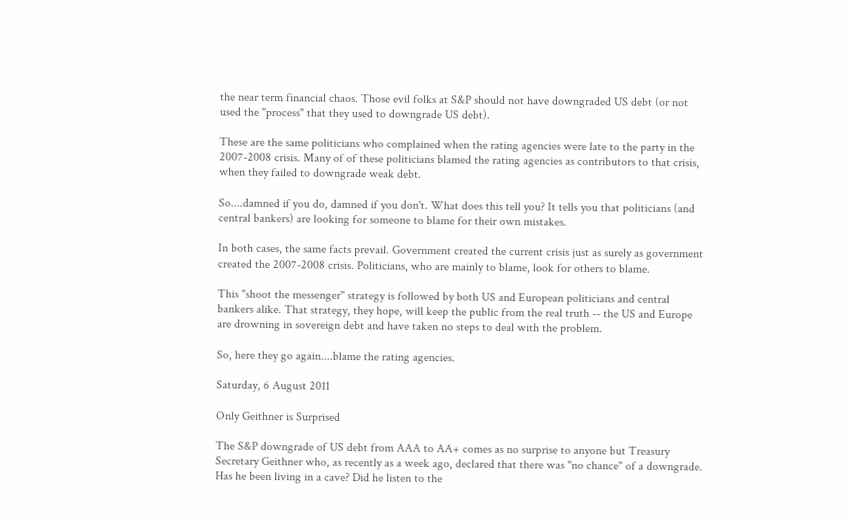the near term financial chaos. Those evil folks at S&P should not have downgraded US debt (or not used the "process" that they used to downgrade US debt).

These are the same politicians who complained when the rating agencies were late to the party in the 2007-2008 crisis. Many of of these politicians blamed the rating agencies as contributors to that crisis, when they failed to downgrade weak debt.

So....damned if you do, damned if you don't. What does this tell you? It tells you that politicians (and central bankers) are looking for someone to blame for their own mistakes.

In both cases, the same facts prevail. Government created the current crisis just as surely as government created the 2007-2008 crisis. Politicians, who are mainly to blame, look for others to blame.

This "shoot the messenger" strategy is followed by both US and European politicians and central bankers alike. That strategy, they hope, will keep the public from the real truth -- the US and Europe are drowning in sovereign debt and have taken no steps to deal with the problem.

So, here they go again....blame the rating agencies.

Saturday, 6 August 2011

Only Geithner is Surprised

The S&P downgrade of US debt from AAA to AA+ comes as no surprise to anyone but Treasury Secretary Geithner who, as recently as a week ago, declared that there was "no chance" of a downgrade. Has he been living in a cave? Did he listen to the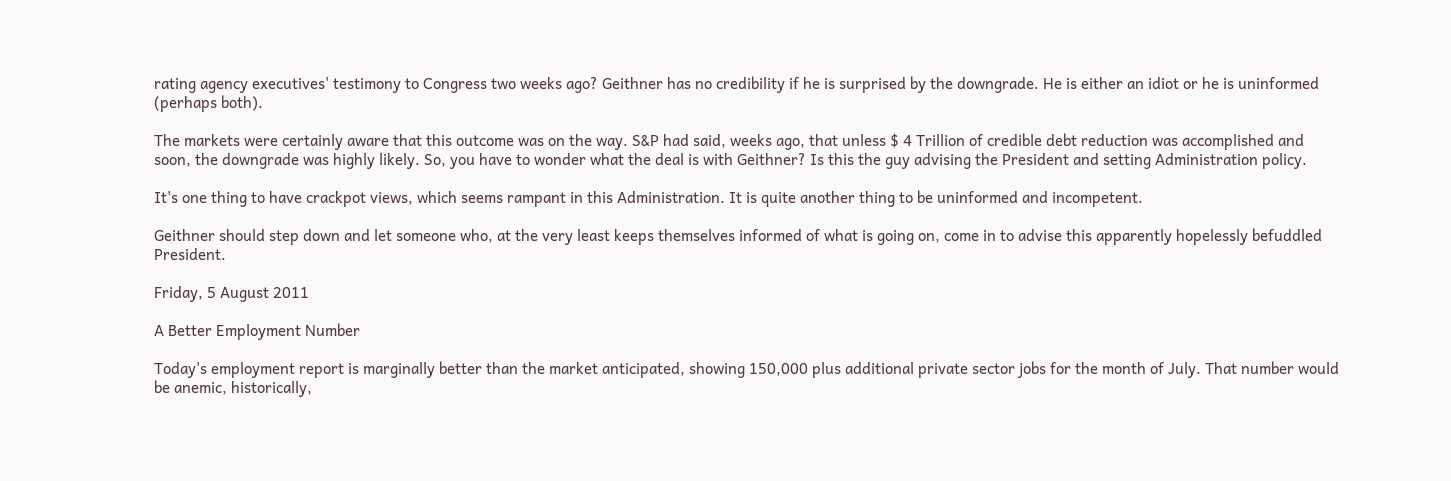rating agency executives' testimony to Congress two weeks ago? Geithner has no credibility if he is surprised by the downgrade. He is either an idiot or he is uninformed (perhaps both).

The markets were certainly aware that this outcome was on the way. S&P had said, weeks ago, that unless $ 4 Trillion of credible debt reduction was accomplished and soon, the downgrade was highly likely. So, you have to wonder what the deal is with Geithner? Is this the guy advising the President and setting Administration policy.

It's one thing to have crackpot views, which seems rampant in this Administration. It is quite another thing to be uninformed and incompetent.

Geithner should step down and let someone who, at the very least keeps themselves informed of what is going on, come in to advise this apparently hopelessly befuddled President.

Friday, 5 August 2011

A Better Employment Number

Today's employment report is marginally better than the market anticipated, showing 150,000 plus additional private sector jobs for the month of July. That number would be anemic, historically,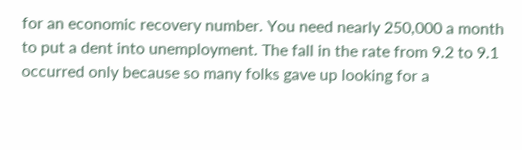for an economic recovery number. You need nearly 250,000 a month to put a dent into unemployment. The fall in the rate from 9.2 to 9.1 occurred only because so many folks gave up looking for a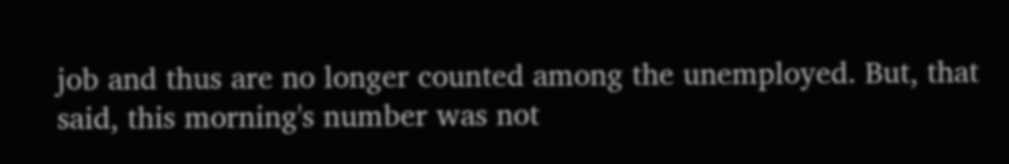job and thus are no longer counted among the unemployed. But, that said, this morning's number was not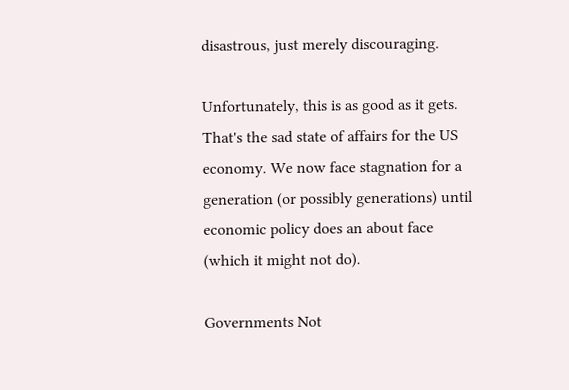disastrous, just merely discouraging.

Unfortunately, this is as good as it gets. That's the sad state of affairs for the US economy. We now face stagnation for a generation (or possibly generations) until economic policy does an about face (which it might not do).

Governments Not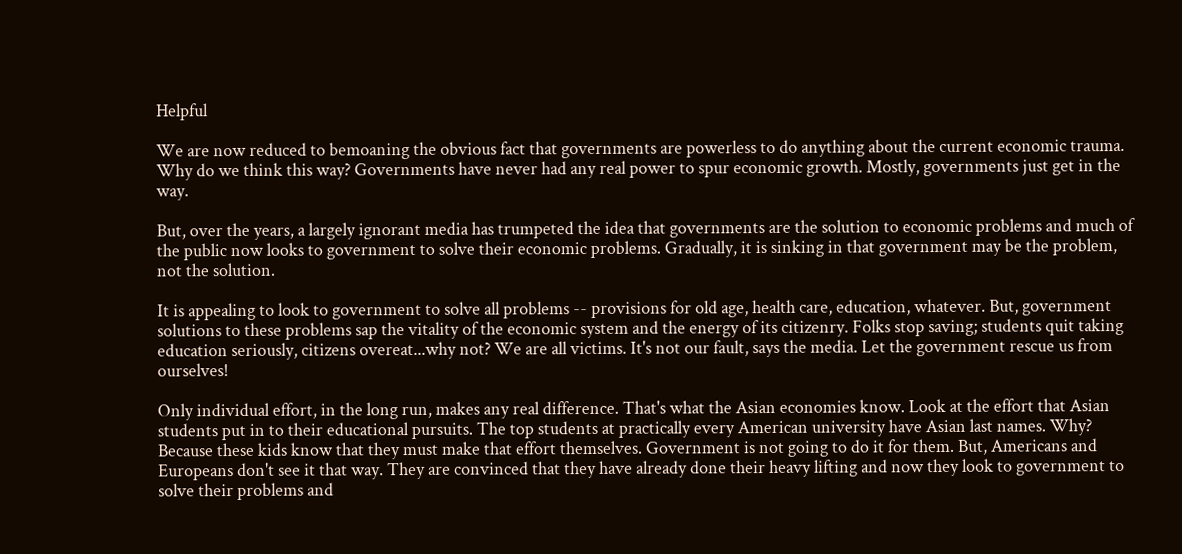Helpful

We are now reduced to bemoaning the obvious fact that governments are powerless to do anything about the current economic trauma. Why do we think this way? Governments have never had any real power to spur economic growth. Mostly, governments just get in the way.

But, over the years, a largely ignorant media has trumpeted the idea that governments are the solution to economic problems and much of the public now looks to government to solve their economic problems. Gradually, it is sinking in that government may be the problem, not the solution.

It is appealing to look to government to solve all problems -- provisions for old age, health care, education, whatever. But, government solutions to these problems sap the vitality of the economic system and the energy of its citizenry. Folks stop saving; students quit taking education seriously, citizens overeat...why not? We are all victims. It's not our fault, says the media. Let the government rescue us from ourselves!

Only individual effort, in the long run, makes any real difference. That's what the Asian economies know. Look at the effort that Asian students put in to their educational pursuits. The top students at practically every American university have Asian last names. Why? Because these kids know that they must make that effort themselves. Government is not going to do it for them. But, Americans and Europeans don't see it that way. They are convinced that they have already done their heavy lifting and now they look to government to solve their problems and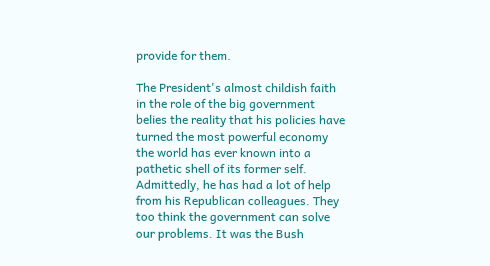provide for them.

The President's almost childish faith in the role of the big government belies the reality that his policies have turned the most powerful economy the world has ever known into a pathetic shell of its former self. Admittedly, he has had a lot of help from his Republican colleagues. They too think the government can solve our problems. It was the Bush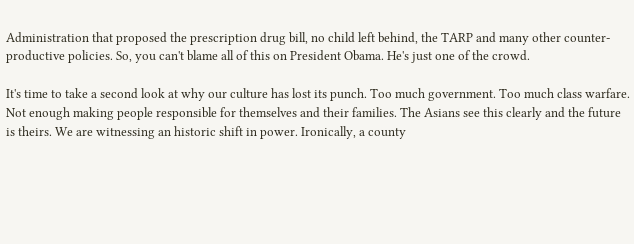Administration that proposed the prescription drug bill, no child left behind, the TARP and many other counter-productive policies. So, you can't blame all of this on President Obama. He's just one of the crowd.

It's time to take a second look at why our culture has lost its punch. Too much government. Too much class warfare. Not enough making people responsible for themselves and their families. The Asians see this clearly and the future is theirs. We are witnessing an historic shift in power. Ironically, a county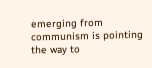emerging from communism is pointing the way to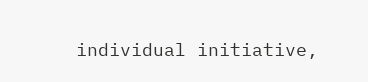individual initiative,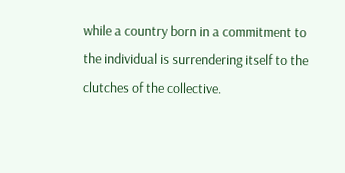while a country born in a commitment to the individual is surrendering itself to the clutches of the collective.